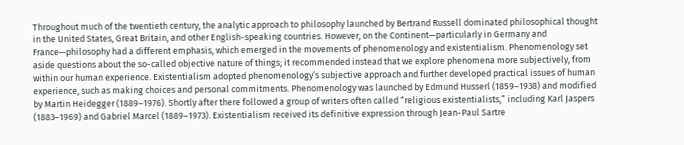Throughout much of the twentieth century, the analytic approach to philosophy launched by Bertrand Russell dominated philosophical thought in the United States, Great Britain, and other English-speaking countries. However, on the Continent—particularly in Germany and France—philosophy had a different emphasis, which emerged in the movements of phenomenology and existentialism. Phenomenology set aside questions about the so-called objective nature of things; it recommended instead that we explore phenomena more subjectively, from within our human experience. Existentialism adopted phenomenology’s subjective approach and further developed practical issues of human experience, such as making choices and personal commitments. Phenomenology was launched by Edmund Husserl (1859–1938) and modified by Martin Heidegger (1889–1976). Shortly after there followed a group of writers often called “religious existentialists,” including Karl Jaspers (1883–1969) and Gabriel Marcel (1889–1973). Existentialism received its definitive expression through Jean-Paul Sartre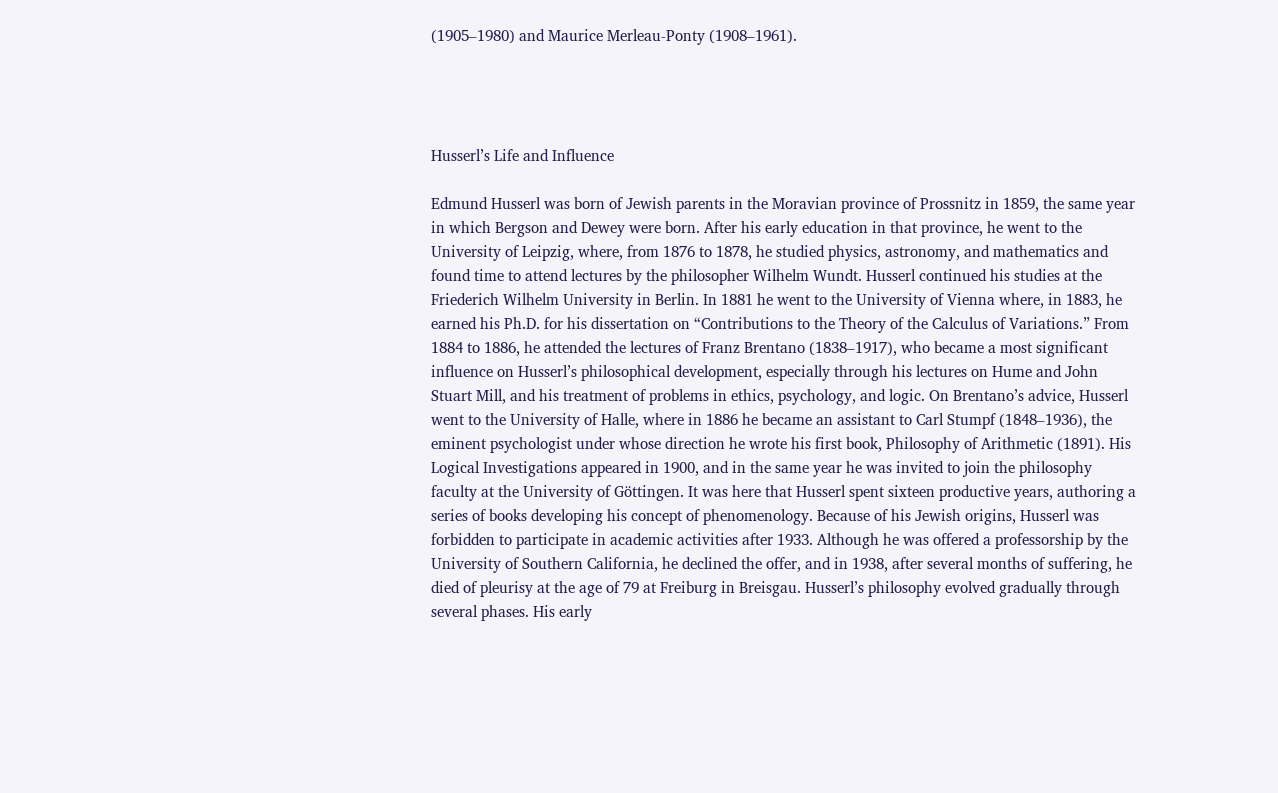(1905–1980) and Maurice Merleau-Ponty (1908–1961).




Husserl’s Life and Influence

Edmund Husserl was born of Jewish parents in the Moravian province of Prossnitz in 1859, the same year in which Bergson and Dewey were born. After his early education in that province, he went to the University of Leipzig, where, from 1876 to 1878, he studied physics, astronomy, and mathematics and found time to attend lectures by the philosopher Wilhelm Wundt. Husserl continued his studies at the Friederich Wilhelm University in Berlin. In 1881 he went to the University of Vienna where, in 1883, he earned his Ph.D. for his dissertation on “Contributions to the Theory of the Calculus of Variations.” From 1884 to 1886, he attended the lectures of Franz Brentano (1838–1917), who became a most significant influence on Husserl’s philosophical development, especially through his lectures on Hume and John Stuart Mill, and his treatment of problems in ethics, psychology, and logic. On Brentano’s advice, Husserl went to the University of Halle, where in 1886 he became an assistant to Carl Stumpf (1848–1936), the eminent psychologist under whose direction he wrote his first book, Philosophy of Arithmetic (1891). His Logical Investigations appeared in 1900, and in the same year he was invited to join the philosophy faculty at the University of Göttingen. It was here that Husserl spent sixteen productive years, authoring a series of books developing his concept of phenomenology. Because of his Jewish origins, Husserl was forbidden to participate in academic activities after 1933. Although he was offered a professorship by the University of Southern California, he declined the offer, and in 1938, after several months of suffering, he died of pleurisy at the age of 79 at Freiburg in Breisgau. Husserl’s philosophy evolved gradually through several phases. His early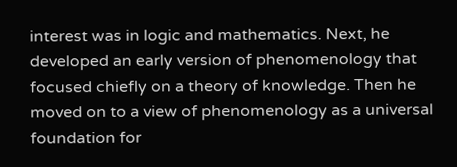interest was in logic and mathematics. Next, he developed an early version of phenomenology that focused chiefly on a theory of knowledge. Then he moved on to a view of phenomenology as a universal foundation for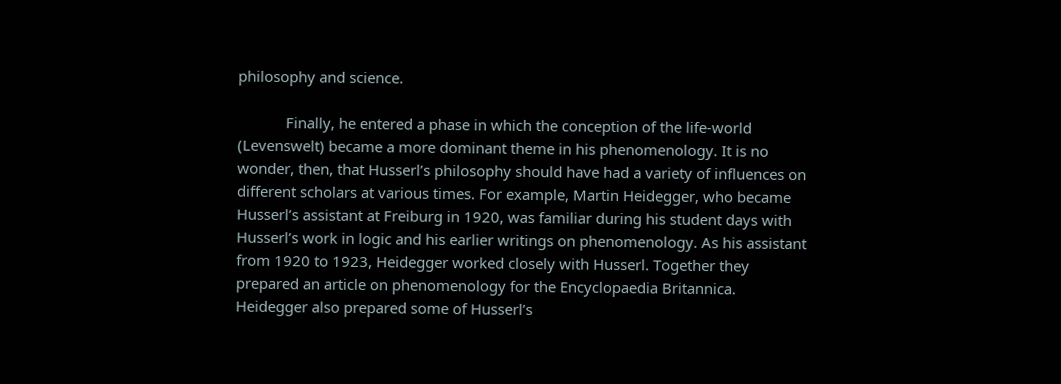philosophy and science.

            Finally, he entered a phase in which the conception of the life-world (Levenswelt) became a more dominant theme in his phenomenology. It is no wonder, then, that Husserl’s philosophy should have had a variety of influences on different scholars at various times. For example, Martin Heidegger, who became Husserl’s assistant at Freiburg in 1920, was familiar during his student days with Husserl’s work in logic and his earlier writings on phenomenology. As his assistant from 1920 to 1923, Heidegger worked closely with Husserl. Together they prepared an article on phenomenology for the Encyclopaedia Britannica. Heidegger also prepared some of Husserl’s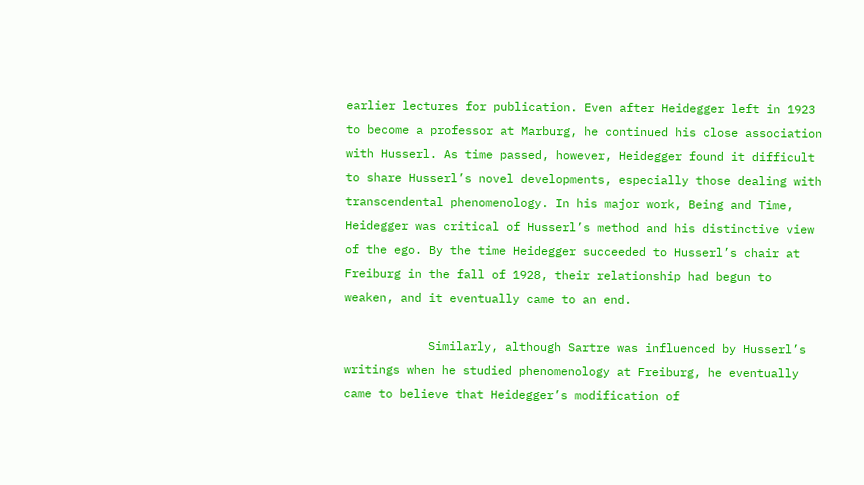earlier lectures for publication. Even after Heidegger left in 1923 to become a professor at Marburg, he continued his close association with Husserl. As time passed, however, Heidegger found it difficult to share Husserl’s novel developments, especially those dealing with transcendental phenomenology. In his major work, Being and Time, Heidegger was critical of Husserl’s method and his distinctive view of the ego. By the time Heidegger succeeded to Husserl’s chair at Freiburg in the fall of 1928, their relationship had begun to weaken, and it eventually came to an end.

            Similarly, although Sartre was influenced by Husserl’s writings when he studied phenomenology at Freiburg, he eventually came to believe that Heidegger’s modification of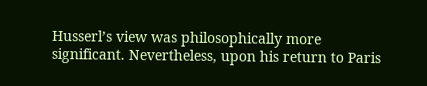Husserl’s view was philosophically more significant. Nevertheless, upon his return to Paris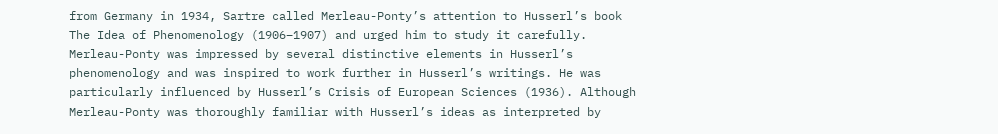from Germany in 1934, Sartre called Merleau-Ponty’s attention to Husserl’s book The Idea of Phenomenology (1906–1907) and urged him to study it carefully. Merleau-Ponty was impressed by several distinctive elements in Husserl’s phenomenology and was inspired to work further in Husserl’s writings. He was particularly influenced by Husserl’s Crisis of European Sciences (1936). Although Merleau-Ponty was thoroughly familiar with Husserl’s ideas as interpreted by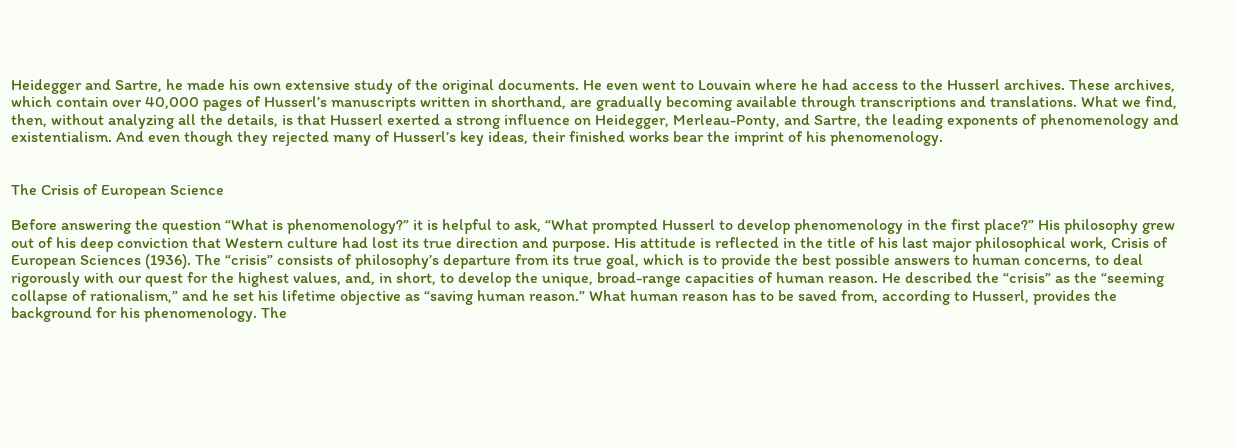Heidegger and Sartre, he made his own extensive study of the original documents. He even went to Louvain where he had access to the Husserl archives. These archives, which contain over 40,000 pages of Husserl’s manuscripts written in shorthand, are gradually becoming available through transcriptions and translations. What we find, then, without analyzing all the details, is that Husserl exerted a strong influence on Heidegger, Merleau-Ponty, and Sartre, the leading exponents of phenomenology and existentialism. And even though they rejected many of Husserl’s key ideas, their finished works bear the imprint of his phenomenology.


The Crisis of European Science

Before answering the question “What is phenomenology?” it is helpful to ask, “What prompted Husserl to develop phenomenology in the first place?” His philosophy grew out of his deep conviction that Western culture had lost its true direction and purpose. His attitude is reflected in the title of his last major philosophical work, Crisis of European Sciences (1936). The “crisis” consists of philosophy’s departure from its true goal, which is to provide the best possible answers to human concerns, to deal rigorously with our quest for the highest values, and, in short, to develop the unique, broad-range capacities of human reason. He described the “crisis” as the “seeming collapse of rationalism,” and he set his lifetime objective as “saving human reason.” What human reason has to be saved from, according to Husserl, provides the background for his phenomenology. The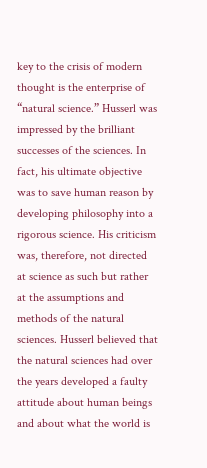key to the crisis of modern thought is the enterprise of “natural science.” Husserl was impressed by the brilliant successes of the sciences. In fact, his ultimate objective was to save human reason by developing philosophy into a rigorous science. His criticism was, therefore, not directed at science as such but rather at the assumptions and methods of the natural sciences. Husserl believed that the natural sciences had over the years developed a faulty attitude about human beings and about what the world is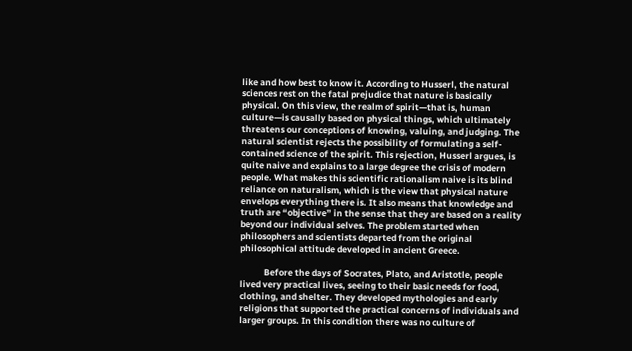like and how best to know it. According to Husserl, the natural sciences rest on the fatal prejudice that nature is basically physical. On this view, the realm of spirit—that is, human culture—is causally based on physical things, which ultimately threatens our conceptions of knowing, valuing, and judging. The natural scientist rejects the possibility of formulating a self-contained science of the spirit. This rejection, Husserl argues, is quite naive and explains to a large degree the crisis of modern people. What makes this scientific rationalism naive is its blind reliance on naturalism, which is the view that physical nature envelops everything there is. It also means that knowledge and truth are “objective” in the sense that they are based on a reality beyond our individual selves. The problem started when philosophers and scientists departed from the original philosophical attitude developed in ancient Greece.

            Before the days of Socrates, Plato, and Aristotle, people lived very practical lives, seeing to their basic needs for food, clothing, and shelter. They developed mythologies and early religions that supported the practical concerns of individuals and larger groups. In this condition there was no culture of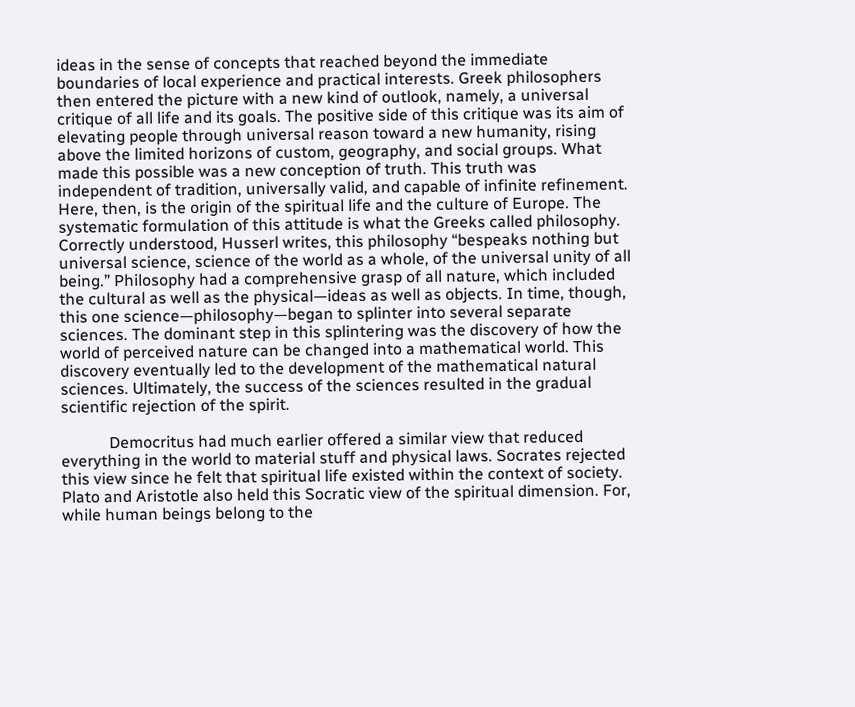ideas in the sense of concepts that reached beyond the immediate boundaries of local experience and practical interests. Greek philosophers then entered the picture with a new kind of outlook, namely, a universal critique of all life and its goals. The positive side of this critique was its aim of elevating people through universal reason toward a new humanity, rising above the limited horizons of custom, geography, and social groups. What made this possible was a new conception of truth. This truth was independent of tradition, universally valid, and capable of infinite refinement. Here, then, is the origin of the spiritual life and the culture of Europe. The systematic formulation of this attitude is what the Greeks called philosophy. Correctly understood, Husserl writes, this philosophy “bespeaks nothing but universal science, science of the world as a whole, of the universal unity of all being.” Philosophy had a comprehensive grasp of all nature, which included the cultural as well as the physical—ideas as well as objects. In time, though, this one science—philosophy—began to splinter into several separate sciences. The dominant step in this splintering was the discovery of how the world of perceived nature can be changed into a mathematical world. This discovery eventually led to the development of the mathematical natural sciences. Ultimately, the success of the sciences resulted in the gradual scientific rejection of the spirit.

            Democritus had much earlier offered a similar view that reduced everything in the world to material stuff and physical laws. Socrates rejected this view since he felt that spiritual life existed within the context of society. Plato and Aristotle also held this Socratic view of the spiritual dimension. For, while human beings belong to the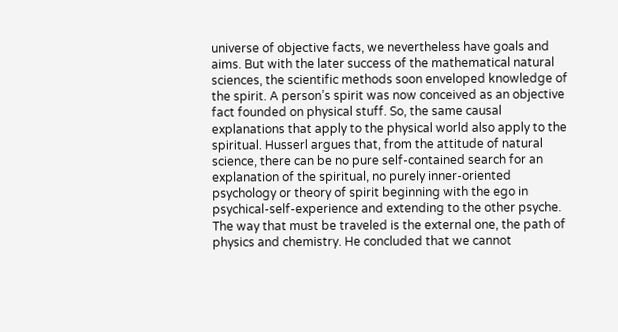universe of objective facts, we nevertheless have goals and aims. But with the later success of the mathematical natural sciences, the scientific methods soon enveloped knowledge of the spirit. A person’s spirit was now conceived as an objective fact founded on physical stuff. So, the same causal explanations that apply to the physical world also apply to the spiritual. Husserl argues that, from the attitude of natural science, there can be no pure self-contained search for an explanation of the spiritual, no purely inner-oriented psychology or theory of spirit beginning with the ego in psychical-self-experience and extending to the other psyche. The way that must be traveled is the external one, the path of physics and chemistry. He concluded that we cannot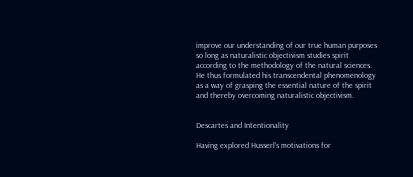improve our understanding of our true human purposes so long as naturalistic objectivism studies spirit according to the methodology of the natural sciences. He thus formulated his transcendental phenomenology as a way of grasping the essential nature of the spirit and thereby overcoming naturalistic objectivism.


Descartes and Intentionality

Having explored Husserl’s motivations for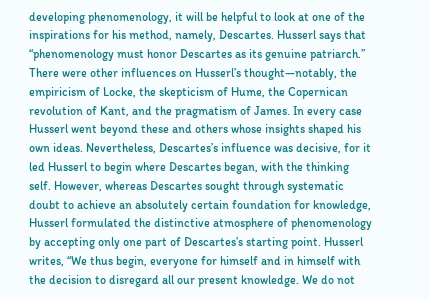developing phenomenology, it will be helpful to look at one of the inspirations for his method, namely, Descartes. Husserl says that “phenomenology must honor Descartes as its genuine patriarch.” There were other influences on Husserl’s thought—notably, the empiricism of Locke, the skepticism of Hume, the Copernican revolution of Kant, and the pragmatism of James. In every case Husserl went beyond these and others whose insights shaped his own ideas. Nevertheless, Descartes’s influence was decisive, for it led Husserl to begin where Descartes began, with the thinking self. However, whereas Descartes sought through systematic doubt to achieve an absolutely certain foundation for knowledge, Husserl formulated the distinctive atmosphere of phenomenology by accepting only one part of Descartes’s starting point. Husserl writes, “We thus begin, everyone for himself and in himself with the decision to disregard all our present knowledge. We do not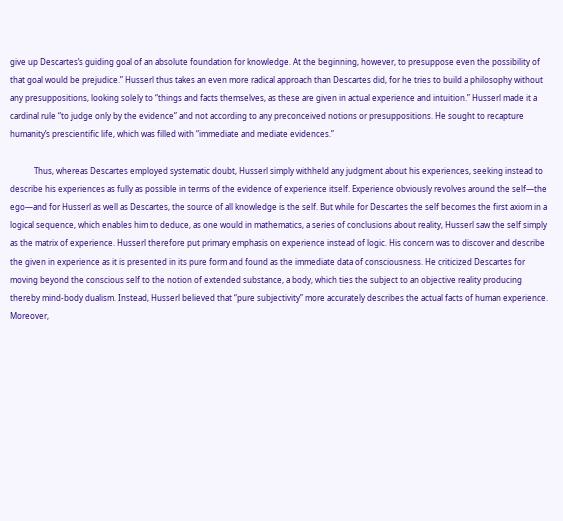give up Descartes’s guiding goal of an absolute foundation for knowledge. At the beginning, however, to presuppose even the possibility of that goal would be prejudice.” Husserl thus takes an even more radical approach than Descartes did, for he tries to build a philosophy without any presuppositions, looking solely to “things and facts themselves, as these are given in actual experience and intuition.” Husserl made it a cardinal rule “to judge only by the evidence” and not according to any preconceived notions or presuppositions. He sought to recapture humanity’s prescientific life, which was filled with “immediate and mediate evidences.”

            Thus, whereas Descartes employed systematic doubt, Husserl simply withheld any judgment about his experiences, seeking instead to describe his experiences as fully as possible in terms of the evidence of experience itself. Experience obviously revolves around the self—the ego—and for Husserl as well as Descartes, the source of all knowledge is the self. But while for Descartes the self becomes the first axiom in a logical sequence, which enables him to deduce, as one would in mathematics, a series of conclusions about reality, Husserl saw the self simply as the matrix of experience. Husserl therefore put primary emphasis on experience instead of logic. His concern was to discover and describe the given in experience as it is presented in its pure form and found as the immediate data of consciousness. He criticized Descartes for moving beyond the conscious self to the notion of extended substance, a body, which ties the subject to an objective reality producing thereby mind-body dualism. Instead, Husserl believed that “pure subjectivity” more accurately describes the actual facts of human experience. Moreover,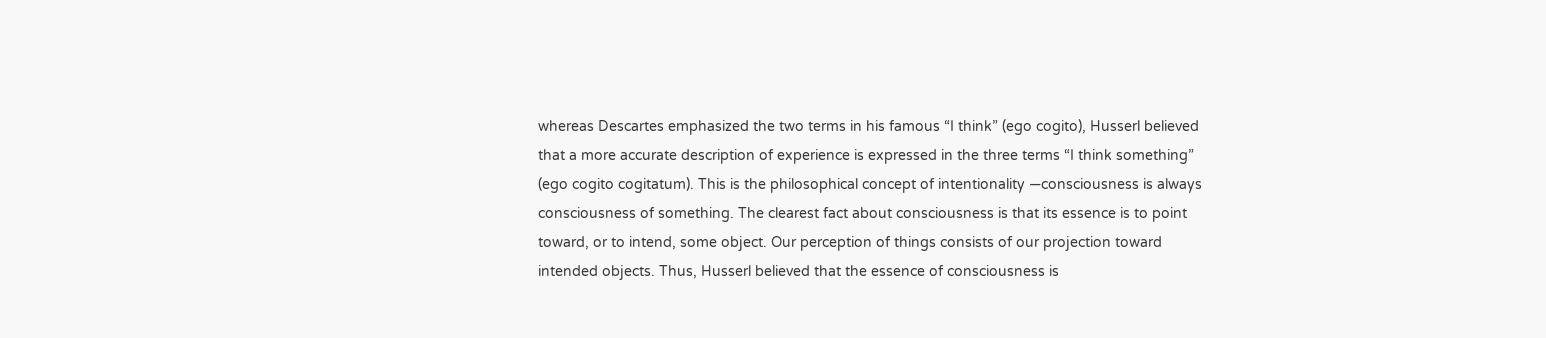whereas Descartes emphasized the two terms in his famous “I think” (ego cogito), Husserl believed that a more accurate description of experience is expressed in the three terms “I think something” (ego cogito cogitatum). This is the philosophical concept of intentionality —consciousness is always consciousness of something. The clearest fact about consciousness is that its essence is to point toward, or to intend, some object. Our perception of things consists of our projection toward intended objects. Thus, Husserl believed that the essence of consciousness is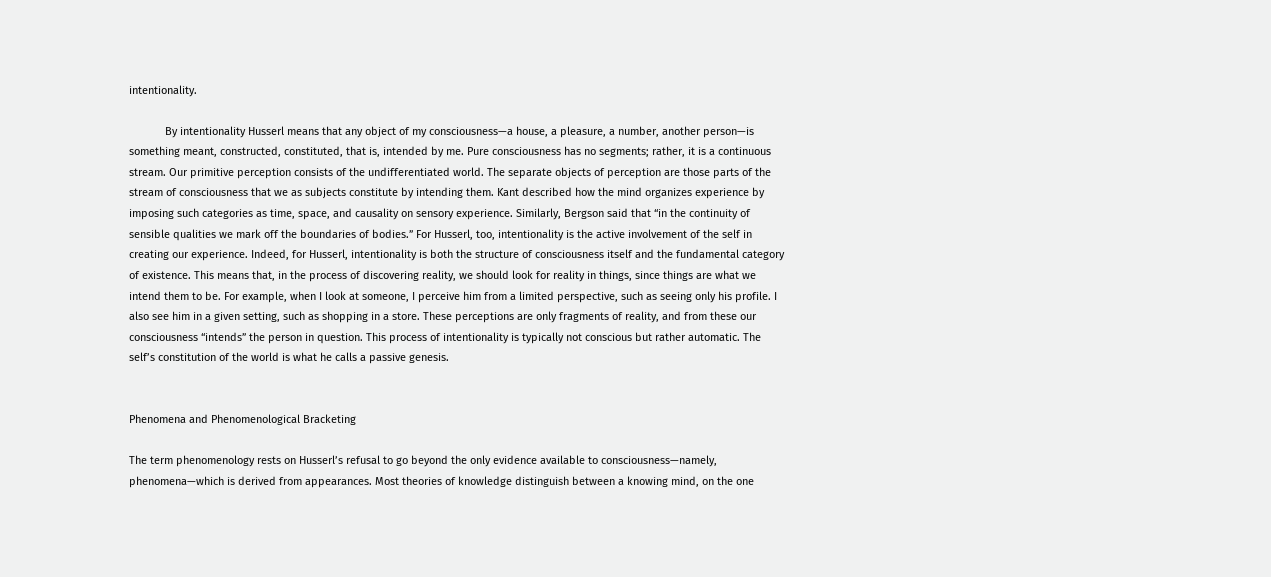intentionality.

            By intentionality Husserl means that any object of my consciousness—a house, a pleasure, a number, another person—is something meant, constructed, constituted, that is, intended by me. Pure consciousness has no segments; rather, it is a continuous stream. Our primitive perception consists of the undifferentiated world. The separate objects of perception are those parts of the stream of consciousness that we as subjects constitute by intending them. Kant described how the mind organizes experience by imposing such categories as time, space, and causality on sensory experience. Similarly, Bergson said that “in the continuity of sensible qualities we mark off the boundaries of bodies.” For Husserl, too, intentionality is the active involvement of the self in creating our experience. Indeed, for Husserl, intentionality is both the structure of consciousness itself and the fundamental category of existence. This means that, in the process of discovering reality, we should look for reality in things, since things are what we intend them to be. For example, when I look at someone, I perceive him from a limited perspective, such as seeing only his profile. I also see him in a given setting, such as shopping in a store. These perceptions are only fragments of reality, and from these our consciousness “intends” the person in question. This process of intentionality is typically not conscious but rather automatic. The self’s constitution of the world is what he calls a passive genesis.


Phenomena and Phenomenological Bracketing

The term phenomenology rests on Husserl’s refusal to go beyond the only evidence available to consciousness—namely, phenomena—which is derived from appearances. Most theories of knowledge distinguish between a knowing mind, on the one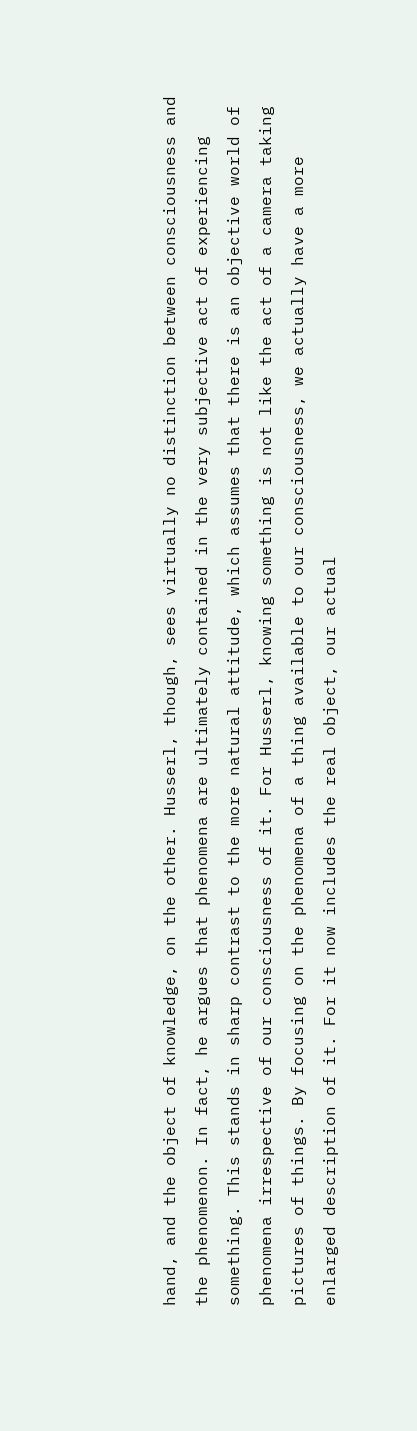hand, and the object of knowledge, on the other. Husserl, though, sees virtually no distinction between consciousness and the phenomenon. In fact, he argues that phenomena are ultimately contained in the very subjective act of experiencing something. This stands in sharp contrast to the more natural attitude, which assumes that there is an objective world of phenomena irrespective of our consciousness of it. For Husserl, knowing something is not like the act of a camera taking pictures of things. By focusing on the phenomena of a thing available to our consciousness, we actually have a more enlarged description of it. For it now includes the real object, our actual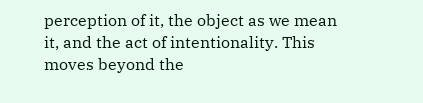perception of it, the object as we mean it, and the act of intentionality. This moves beyond the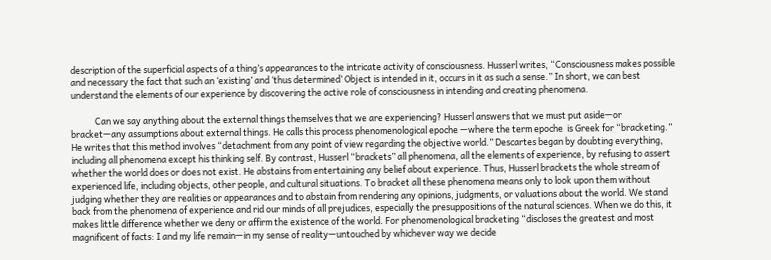description of the superficial aspects of a thing’s appearances to the intricate activity of consciousness. Husserl writes, “Consciousness makes possible and necessary the fact that such an ‘existing’ and ‘thus determined’ Object is intended in it, occurs in it as such a sense.” In short, we can best understand the elements of our experience by discovering the active role of consciousness in intending and creating phenomena.

            Can we say anything about the external things themselves that we are experiencing? Husserl answers that we must put aside—or bracket—any assumptions about external things. He calls this process phenomenological epoche —where the term epoche  is Greek for “bracketing.” He writes that this method involves “detachment from any point of view regarding the objective world.” Descartes began by doubting everything, including all phenomena except his thinking self. By contrast, Husserl “brackets” all phenomena, all the elements of experience, by refusing to assert whether the world does or does not exist. He abstains from entertaining any belief about experience. Thus, Husserl brackets the whole stream of experienced life, including objects, other people, and cultural situations. To bracket all these phenomena means only to look upon them without judging whether they are realities or appearances and to abstain from rendering any opinions, judgments, or valuations about the world. We stand back from the phenomena of experience and rid our minds of all prejudices, especially the presuppositions of the natural sciences. When we do this, it makes little difference whether we deny or affirm the existence of the world. For phenomenological bracketing “discloses the greatest and most magnificent of facts: I and my life remain—in my sense of reality—untouched by whichever way we decide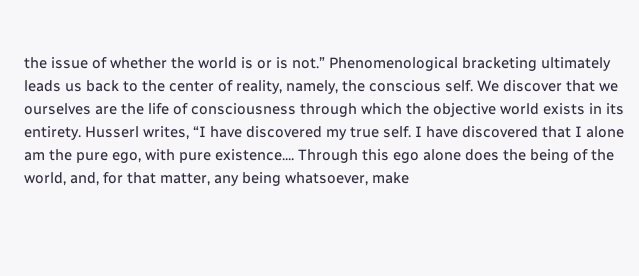the issue of whether the world is or is not.” Phenomenological bracketing ultimately leads us back to the center of reality, namely, the conscious self. We discover that we ourselves are the life of consciousness through which the objective world exists in its entirety. Husserl writes, “I have discovered my true self. I have discovered that I alone am the pure ego, with pure existence.... Through this ego alone does the being of the world, and, for that matter, any being whatsoever, make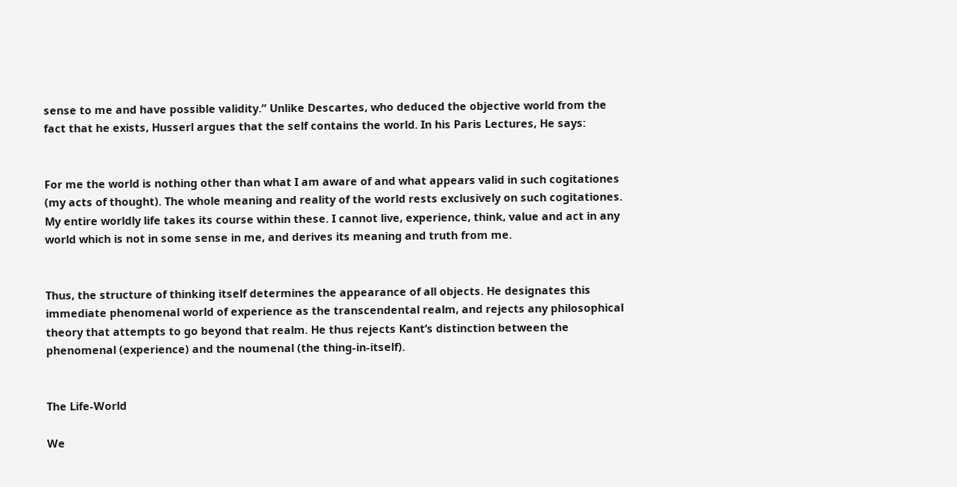sense to me and have possible validity.” Unlike Descartes, who deduced the objective world from the fact that he exists, Husserl argues that the self contains the world. In his Paris Lectures, He says:


For me the world is nothing other than what I am aware of and what appears valid in such cogitationes (my acts of thought). The whole meaning and reality of the world rests exclusively on such cogitationes. My entire worldly life takes its course within these. I cannot live, experience, think, value and act in any world which is not in some sense in me, and derives its meaning and truth from me.


Thus, the structure of thinking itself determines the appearance of all objects. He designates this immediate phenomenal world of experience as the transcendental realm, and rejects any philosophical theory that attempts to go beyond that realm. He thus rejects Kant’s distinction between the phenomenal (experience) and the noumenal (the thing-in-itself).


The Life-World

We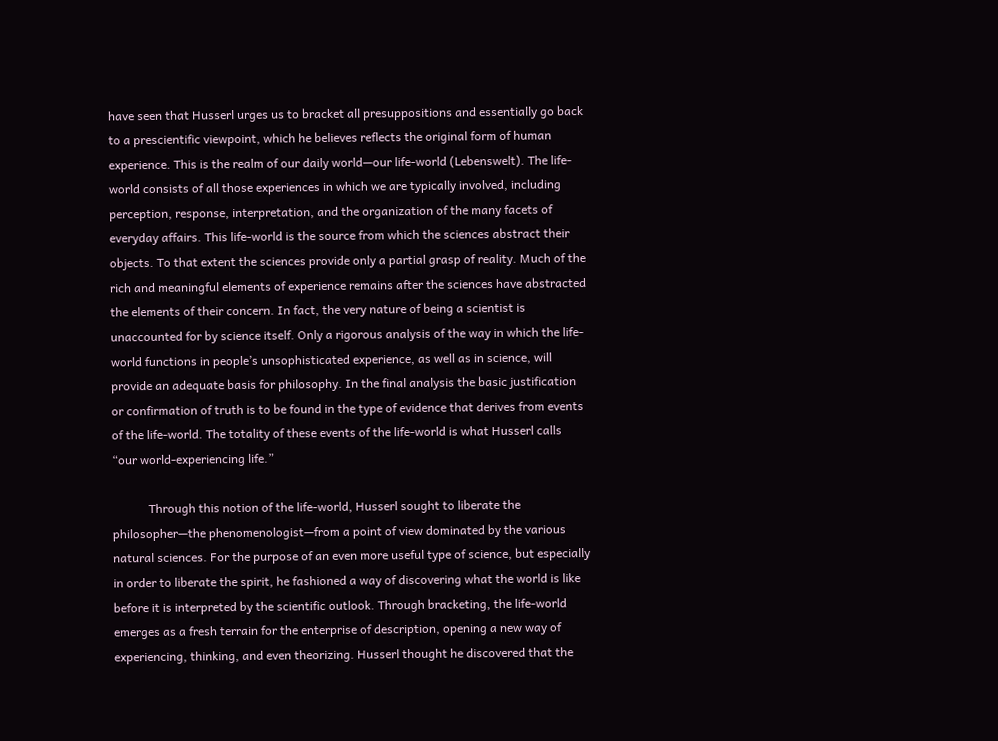have seen that Husserl urges us to bracket all presuppositions and essentially go back to a prescientific viewpoint, which he believes reflects the original form of human experience. This is the realm of our daily world—our life-world (Lebenswelt). The life-world consists of all those experiences in which we are typically involved, including perception, response, interpretation, and the organization of the many facets of everyday affairs. This life-world is the source from which the sciences abstract their objects. To that extent the sciences provide only a partial grasp of reality. Much of the rich and meaningful elements of experience remains after the sciences have abstracted the elements of their concern. In fact, the very nature of being a scientist is unaccounted for by science itself. Only a rigorous analysis of the way in which the life-world functions in people’s unsophisticated experience, as well as in science, will provide an adequate basis for philosophy. In the final analysis the basic justification or confirmation of truth is to be found in the type of evidence that derives from events of the life-world. The totality of these events of the life-world is what Husserl calls “our world-experiencing life.”

            Through this notion of the life-world, Husserl sought to liberate the philosopher—the phenomenologist—from a point of view dominated by the various natural sciences. For the purpose of an even more useful type of science, but especially in order to liberate the spirit, he fashioned a way of discovering what the world is like before it is interpreted by the scientific outlook. Through bracketing, the life-world emerges as a fresh terrain for the enterprise of description, opening a new way of experiencing, thinking, and even theorizing. Husserl thought he discovered that the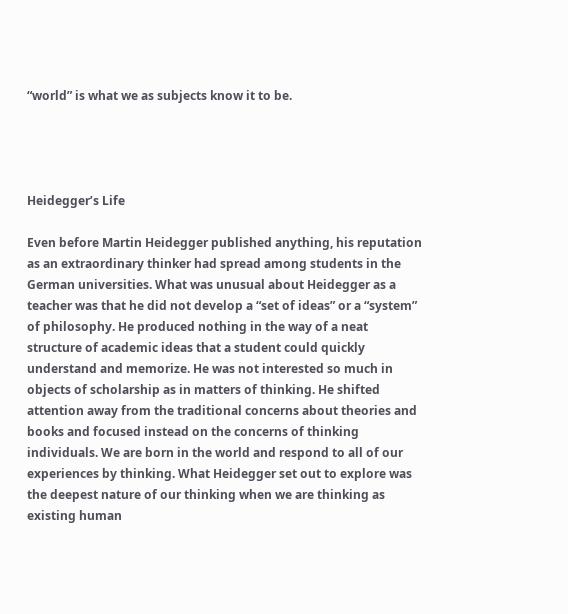“world” is what we as subjects know it to be.




Heidegger’s Life

Even before Martin Heidegger published anything, his reputation as an extraordinary thinker had spread among students in the German universities. What was unusual about Heidegger as a teacher was that he did not develop a “set of ideas” or a “system” of philosophy. He produced nothing in the way of a neat structure of academic ideas that a student could quickly understand and memorize. He was not interested so much in objects of scholarship as in matters of thinking. He shifted attention away from the traditional concerns about theories and books and focused instead on the concerns of thinking individuals. We are born in the world and respond to all of our experiences by thinking. What Heidegger set out to explore was the deepest nature of our thinking when we are thinking as existing human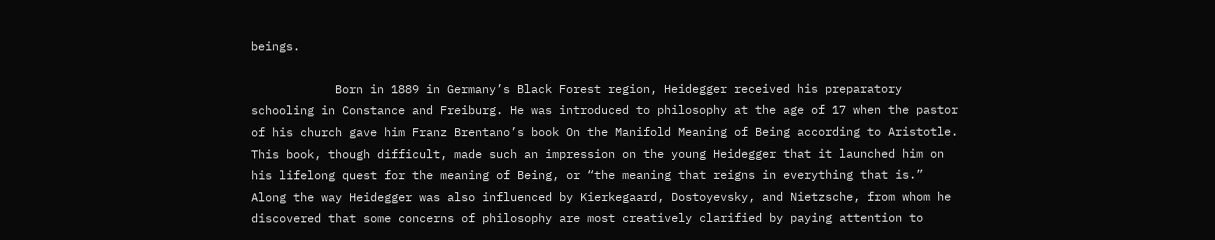beings.

            Born in 1889 in Germany’s Black Forest region, Heidegger received his preparatory schooling in Constance and Freiburg. He was introduced to philosophy at the age of 17 when the pastor of his church gave him Franz Brentano’s book On the Manifold Meaning of Being according to Aristotle. This book, though difficult, made such an impression on the young Heidegger that it launched him on his lifelong quest for the meaning of Being, or “the meaning that reigns in everything that is.” Along the way Heidegger was also influenced by Kierkegaard, Dostoyevsky, and Nietzsche, from whom he discovered that some concerns of philosophy are most creatively clarified by paying attention to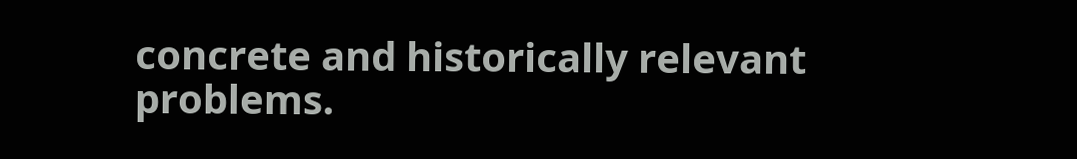concrete and historically relevant problems.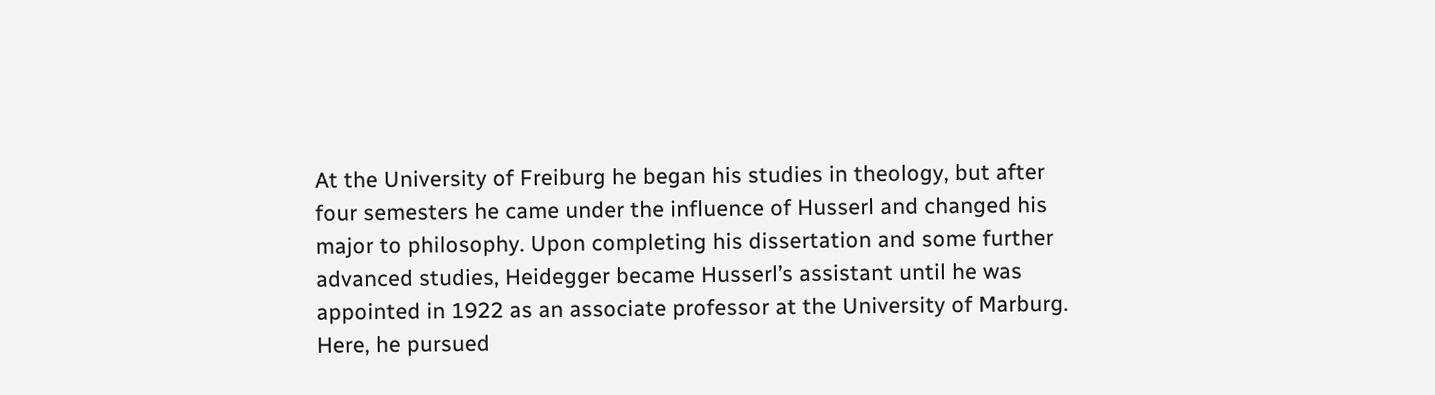At the University of Freiburg he began his studies in theology, but after four semesters he came under the influence of Husserl and changed his major to philosophy. Upon completing his dissertation and some further advanced studies, Heidegger became Husserl’s assistant until he was appointed in 1922 as an associate professor at the University of Marburg. Here, he pursued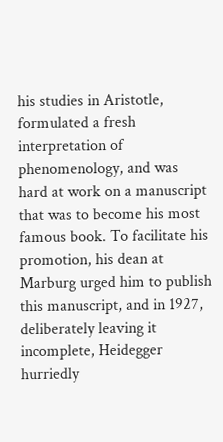his studies in Aristotle, formulated a fresh interpretation of phenomenology, and was hard at work on a manuscript that was to become his most famous book. To facilitate his promotion, his dean at Marburg urged him to publish this manuscript, and in 1927, deliberately leaving it incomplete, Heidegger hurriedly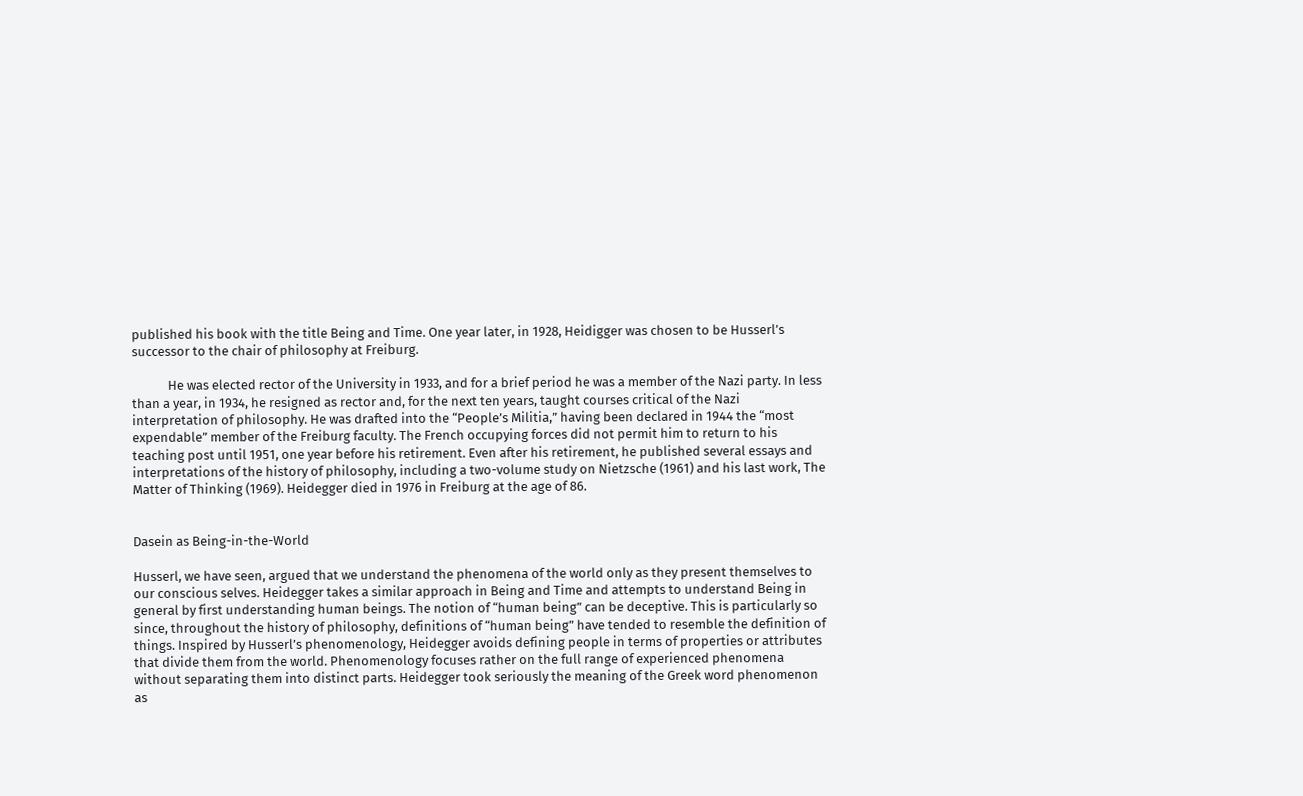published his book with the title Being and Time. One year later, in 1928, Heidigger was chosen to be Husserl’s successor to the chair of philosophy at Freiburg.

            He was elected rector of the University in 1933, and for a brief period he was a member of the Nazi party. In less than a year, in 1934, he resigned as rector and, for the next ten years, taught courses critical of the Nazi interpretation of philosophy. He was drafted into the “People’s Militia,” having been declared in 1944 the “most expendable” member of the Freiburg faculty. The French occupying forces did not permit him to return to his teaching post until 1951, one year before his retirement. Even after his retirement, he published several essays and interpretations of the history of philosophy, including a two-volume study on Nietzsche (1961) and his last work, The Matter of Thinking (1969). Heidegger died in 1976 in Freiburg at the age of 86.


Dasein as Being-in-the-World

Husserl, we have seen, argued that we understand the phenomena of the world only as they present themselves to our conscious selves. Heidegger takes a similar approach in Being and Time and attempts to understand Being in general by first understanding human beings. The notion of “human being” can be deceptive. This is particularly so since, throughout the history of philosophy, definitions of “human being” have tended to resemble the definition of things. Inspired by Husserl’s phenomenology, Heidegger avoids defining people in terms of properties or attributes that divide them from the world. Phenomenology focuses rather on the full range of experienced phenomena without separating them into distinct parts. Heidegger took seriously the meaning of the Greek word phenomenon as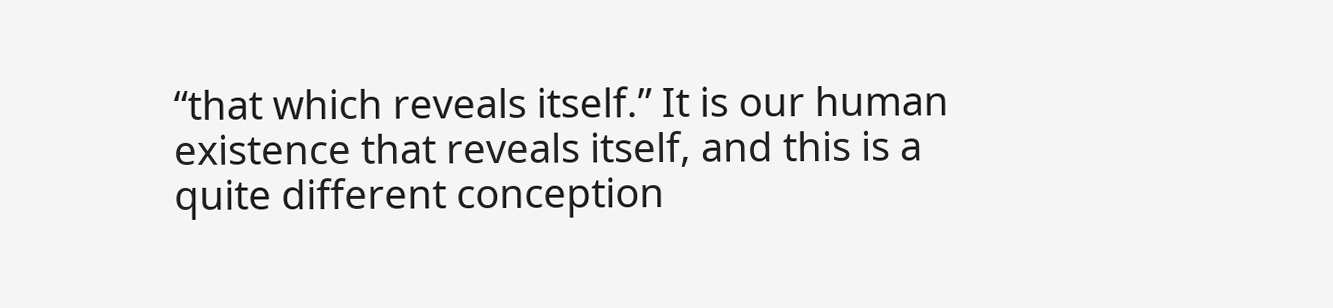“that which reveals itself.” It is our human existence that reveals itself, and this is a quite different conception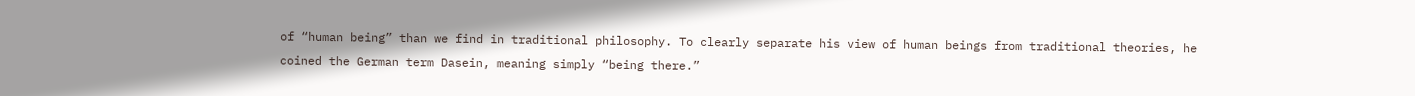of “human being” than we find in traditional philosophy. To clearly separate his view of human beings from traditional theories, he coined the German term Dasein, meaning simply “being there.”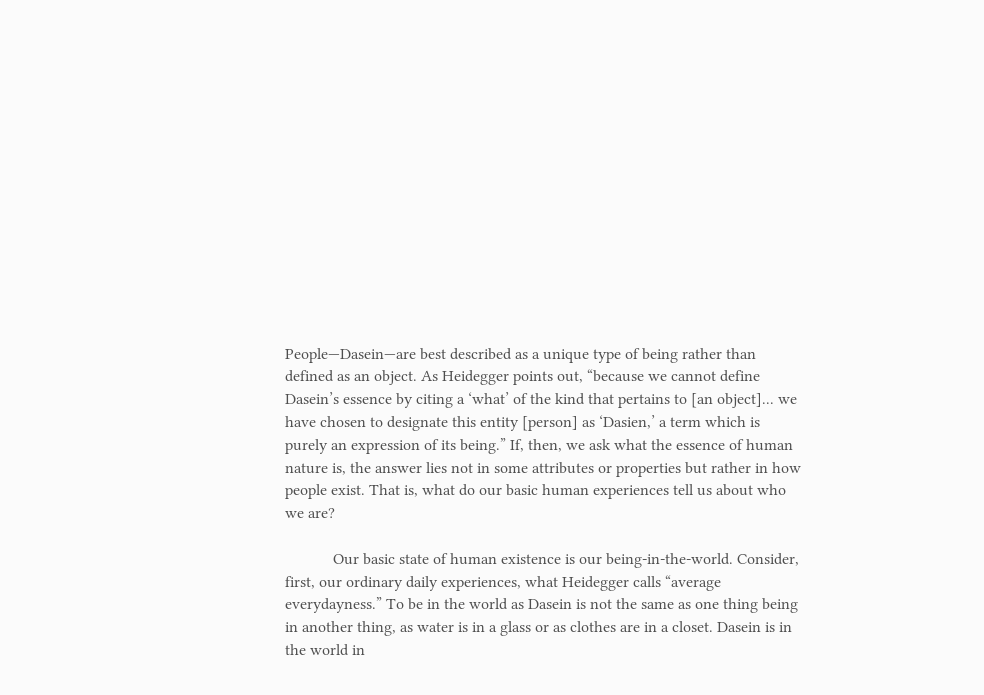People—Dasein—are best described as a unique type of being rather than defined as an object. As Heidegger points out, “because we cannot define Dasein’s essence by citing a ‘what’ of the kind that pertains to [an object]... we have chosen to designate this entity [person] as ‘Dasien,’ a term which is purely an expression of its being.” If, then, we ask what the essence of human nature is, the answer lies not in some attributes or properties but rather in how people exist. That is, what do our basic human experiences tell us about who we are?

            Our basic state of human existence is our being-in-the-world. Consider, first, our ordinary daily experiences, what Heidegger calls “average everydayness.” To be in the world as Dasein is not the same as one thing being in another thing, as water is in a glass or as clothes are in a closet. Dasein is in the world in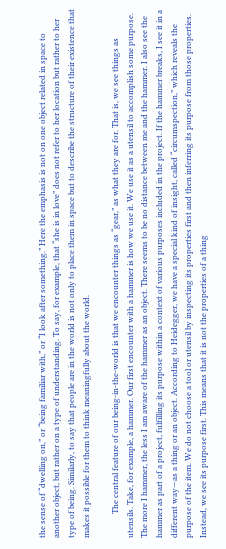the sense of “dwelling on,” or “being familiar with,” or “I look after something.” Here the emphasis is not on one object related in space to another object, but rather on a type of understanding. To say, for example, that “she is in love” does not refer to her location but rather to her type of being. Similarly, to say that people are in the world is not only to place them in space but to describe the structure of their existence that makes it possible for them to think meaningfully about the world.

            The central feature of our being-in-the-world is that we encounter things as “gear,” as what they are for. That is, we see things as utensils. Take, for example, a hammer. Our first encounter with a hammer is how we use it. We use it as a utensil to accomplish some purpose. The more I hammer, the less I am aware of the hammer as an object. There seems to be no distance between me and the hammer. I also see the hammer as part of a project, fulfilling its purpose within a context of various purposes included in the project. If the hammer breaks, I see it in a different way—as a thing or an object. According to Heidegger, we have a special kind of insight, called “circumspection,” which reveals the purpose of the item. We do not choose a tool or utensil by inspecting its properties first and then inferring its purpose from those properties. Instead, we see its purpose first. This means that it is not the properties of a thing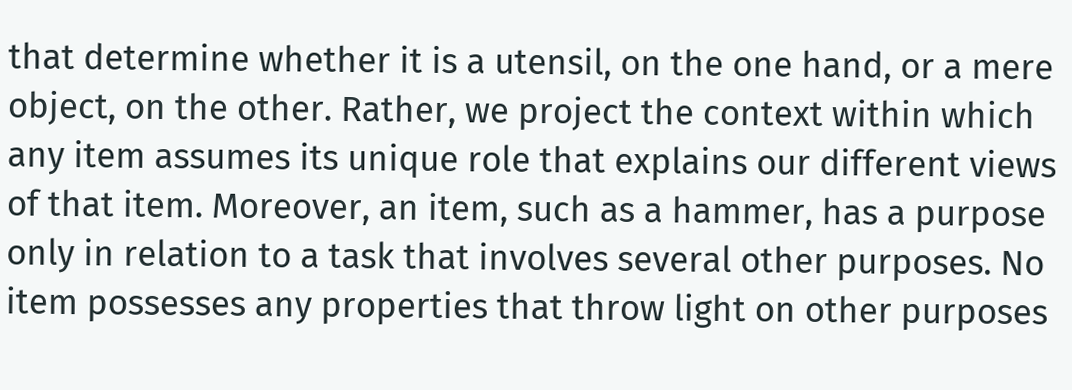that determine whether it is a utensil, on the one hand, or a mere object, on the other. Rather, we project the context within which any item assumes its unique role that explains our different views of that item. Moreover, an item, such as a hammer, has a purpose only in relation to a task that involves several other purposes. No item possesses any properties that throw light on other purposes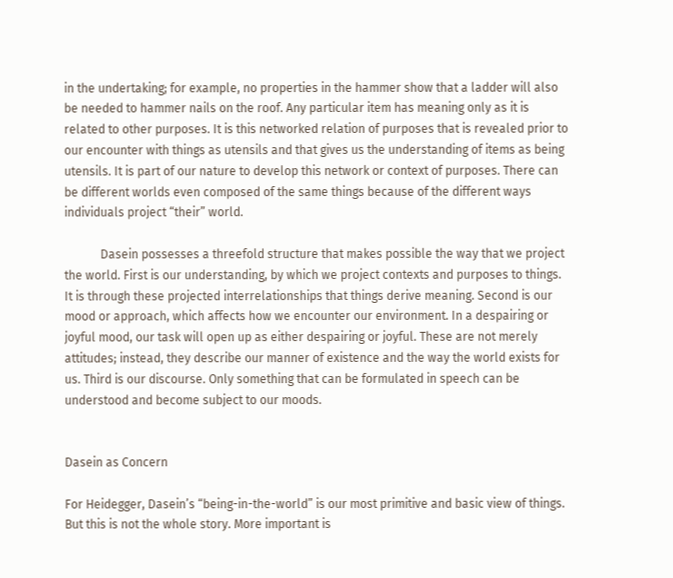in the undertaking; for example, no properties in the hammer show that a ladder will also be needed to hammer nails on the roof. Any particular item has meaning only as it is related to other purposes. It is this networked relation of purposes that is revealed prior to our encounter with things as utensils and that gives us the understanding of items as being utensils. It is part of our nature to develop this network or context of purposes. There can be different worlds even composed of the same things because of the different ways individuals project “their” world.

            Dasein possesses a threefold structure that makes possible the way that we project the world. First is our understanding, by which we project contexts and purposes to things. It is through these projected interrelationships that things derive meaning. Second is our mood or approach, which affects how we encounter our environment. In a despairing or joyful mood, our task will open up as either despairing or joyful. These are not merely attitudes; instead, they describe our manner of existence and the way the world exists for us. Third is our discourse. Only something that can be formulated in speech can be understood and become subject to our moods.


Dasein as Concern

For Heidegger, Dasein’s “being-in-the-world” is our most primitive and basic view of things. But this is not the whole story. More important is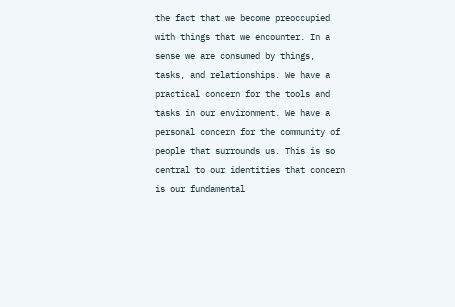the fact that we become preoccupied with things that we encounter. In a sense we are consumed by things, tasks, and relationships. We have a practical concern for the tools and tasks in our environment. We have a personal concern for the community of people that surrounds us. This is so central to our identities that concern is our fundamental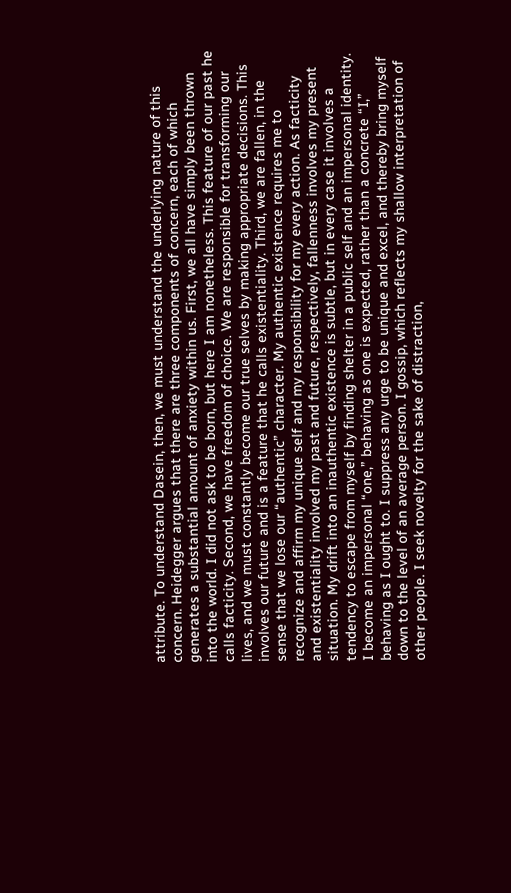attribute. To understand Dasein, then, we must understand the underlying nature of this concern. Heidegger argues that there are three components of concern, each of which generates a substantial amount of anxiety within us. First, we all have simply been thrown into the world. I did not ask to be born, but here I am nonetheless. This feature of our past he calls facticity. Second, we have freedom of choice. We are responsible for transforming our lives, and we must constantly become our true selves by making appropriate decisions. This involves our future and is a feature that he calls existentiality. Third, we are fallen, in the sense that we lose our “authentic” character. My authentic existence requires me to recognize and affirm my unique self and my responsibility for my every action. As facticity and existentiality involved my past and future, respectively, fallenness involves my present situation. My drift into an inauthentic existence is subtle, but in every case it involves a tendency to escape from myself by finding shelter in a public self and an impersonal identity. I become an impersonal “one,” behaving as one is expected, rather than a concrete “I,” behaving as I ought to. I suppress any urge to be unique and excel, and thereby bring myself down to the level of an average person. I gossip, which reflects my shallow interpretation of other people. I seek novelty for the sake of distraction,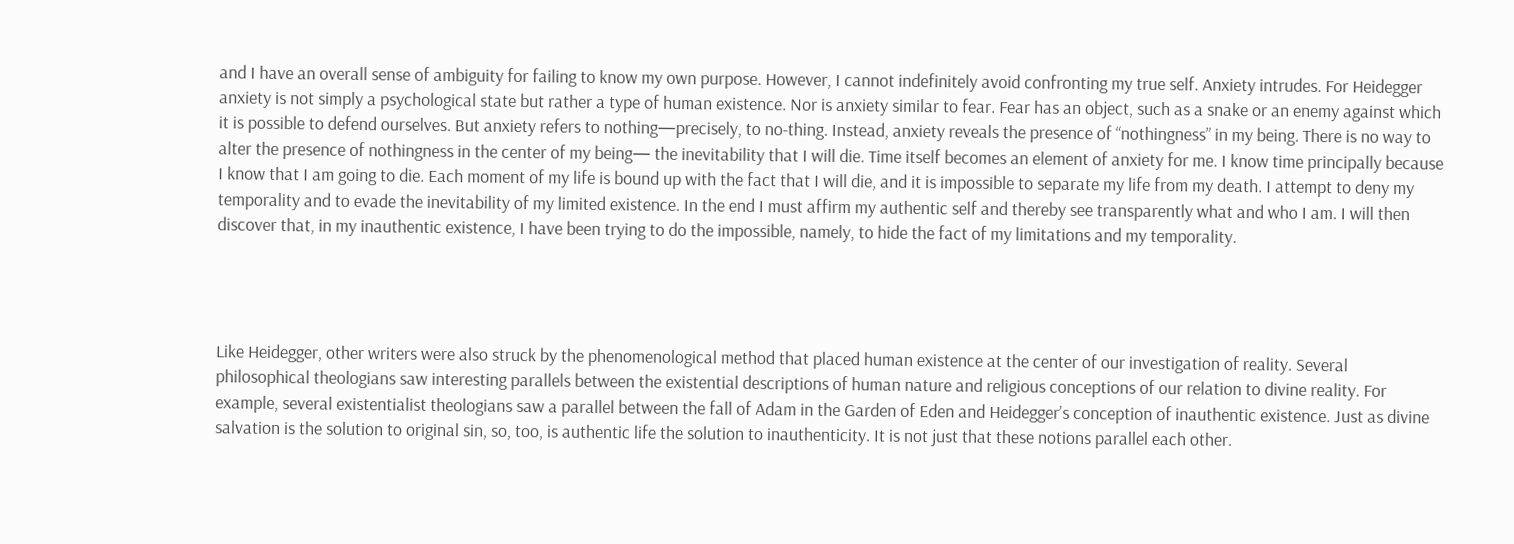and I have an overall sense of ambiguity for failing to know my own purpose. However, I cannot indefinitely avoid confronting my true self. Anxiety intrudes. For Heidegger anxiety is not simply a psychological state but rather a type of human existence. Nor is anxiety similar to fear. Fear has an object, such as a snake or an enemy against which it is possible to defend ourselves. But anxiety refers to nothing—precisely, to no-thing. Instead, anxiety reveals the presence of “nothingness” in my being. There is no way to alter the presence of nothingness in the center of my being— the inevitability that I will die. Time itself becomes an element of anxiety for me. I know time principally because I know that I am going to die. Each moment of my life is bound up with the fact that I will die, and it is impossible to separate my life from my death. I attempt to deny my temporality and to evade the inevitability of my limited existence. In the end I must affirm my authentic self and thereby see transparently what and who I am. I will then discover that, in my inauthentic existence, I have been trying to do the impossible, namely, to hide the fact of my limitations and my temporality.




Like Heidegger, other writers were also struck by the phenomenological method that placed human existence at the center of our investigation of reality. Several philosophical theologians saw interesting parallels between the existential descriptions of human nature and religious conceptions of our relation to divine reality. For example, several existentialist theologians saw a parallel between the fall of Adam in the Garden of Eden and Heidegger’s conception of inauthentic existence. Just as divine salvation is the solution to original sin, so, too, is authentic life the solution to inauthenticity. It is not just that these notions parallel each other.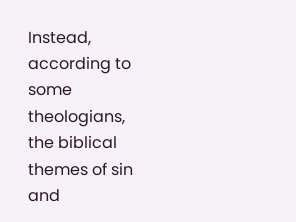Instead, according to some theologians, the biblical themes of sin and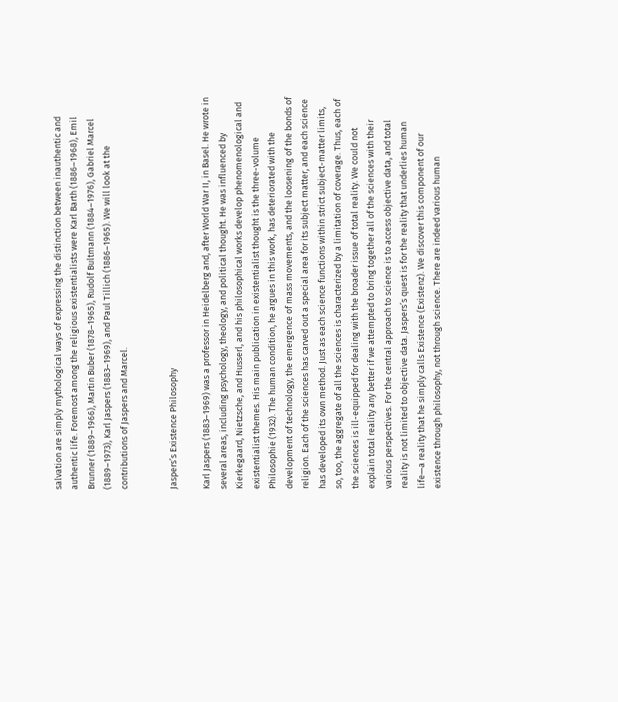salvation are simply mythological ways of expressing the distinction between inauthentic and authentic life. Foremost among the religious existentialists were Karl Barth (1886–1968), Emil Brunner (1889–1966), Martin Buber (1878–1965), Rudolf Bultmann (1884–1976), Gabriel Marcel (1889–1973), Karl Jaspers (1883–1969), and Paul Tillich (1886–1965). We will look at the contributions of Jaspers and Marcel.


Jaspers’s Existence Philosophy

Karl Jaspers (1883–1969) was a professor in Heidelberg and, after World War II, in Basel. He wrote in several areas, including psychology, theology, and political thought. He was influenced by Kierkegaard, Nietzsche, and Husserl, and his philosophical works develop phenomenological and existentialist themes. His main publication in existentialist thought is the three-volume Philosophie (1932). The human condition, he argues in this work, has deteriorated with the development of technology, the emergence of mass movements, and the loosening of the bonds of religion. Each of the sciences has carved out a special area for its subject matter, and each science has developed its own method. Just as each science functions within strict subject-matter limits, so, too, the aggregate of all the sciences is characterized by a limitation of coverage. Thus, each of the sciences is ill-equipped for dealing with the broader issue of total reality. We could not explain total reality any better if we attempted to bring together all of the sciences with their various perspectives. For the central approach to science is to access objective data, and total reality is not limited to objective data. Jaspers’s quest is for the reality that underlies human life—a reality that he simply calls Existence (Existenz). We discover this component of our existence through philosophy, not through science. There are indeed various human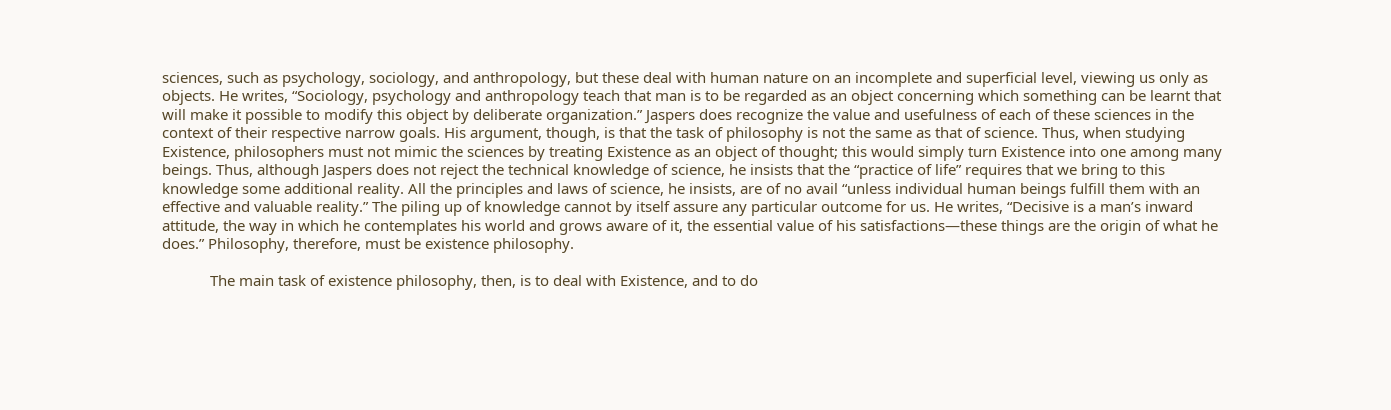sciences, such as psychology, sociology, and anthropology, but these deal with human nature on an incomplete and superficial level, viewing us only as objects. He writes, “Sociology, psychology and anthropology teach that man is to be regarded as an object concerning which something can be learnt that will make it possible to modify this object by deliberate organization.” Jaspers does recognize the value and usefulness of each of these sciences in the context of their respective narrow goals. His argument, though, is that the task of philosophy is not the same as that of science. Thus, when studying Existence, philosophers must not mimic the sciences by treating Existence as an object of thought; this would simply turn Existence into one among many beings. Thus, although Jaspers does not reject the technical knowledge of science, he insists that the “practice of life” requires that we bring to this knowledge some additional reality. All the principles and laws of science, he insists, are of no avail “unless individual human beings fulfill them with an effective and valuable reality.” The piling up of knowledge cannot by itself assure any particular outcome for us. He writes, “Decisive is a man’s inward attitude, the way in which he contemplates his world and grows aware of it, the essential value of his satisfactions—these things are the origin of what he does.” Philosophy, therefore, must be existence philosophy.

            The main task of existence philosophy, then, is to deal with Existence, and to do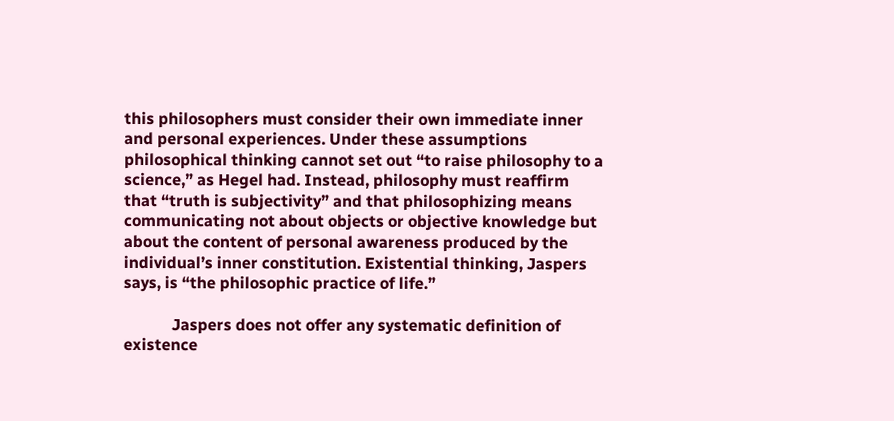this philosophers must consider their own immediate inner and personal experiences. Under these assumptions philosophical thinking cannot set out “to raise philosophy to a science,” as Hegel had. Instead, philosophy must reaffirm that “truth is subjectivity” and that philosophizing means communicating not about objects or objective knowledge but about the content of personal awareness produced by the individual’s inner constitution. Existential thinking, Jaspers says, is “the philosophic practice of life.”

            Jaspers does not offer any systematic definition of existence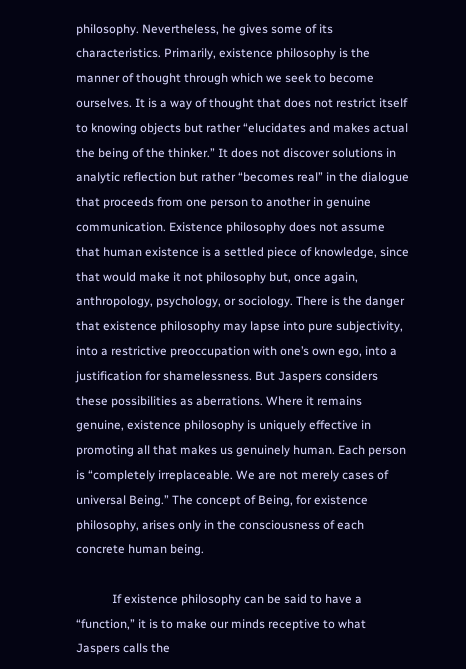philosophy. Nevertheless, he gives some of its characteristics. Primarily, existence philosophy is the manner of thought through which we seek to become ourselves. It is a way of thought that does not restrict itself to knowing objects but rather “elucidates and makes actual the being of the thinker.” It does not discover solutions in analytic reflection but rather “becomes real” in the dialogue that proceeds from one person to another in genuine communication. Existence philosophy does not assume that human existence is a settled piece of knowledge, since that would make it not philosophy but, once again, anthropology, psychology, or sociology. There is the danger that existence philosophy may lapse into pure subjectivity, into a restrictive preoccupation with one’s own ego, into a justification for shamelessness. But Jaspers considers these possibilities as aberrations. Where it remains genuine, existence philosophy is uniquely effective in promoting all that makes us genuinely human. Each person is “completely irreplaceable. We are not merely cases of universal Being.” The concept of Being, for existence philosophy, arises only in the consciousness of each concrete human being.

            If existence philosophy can be said to have a “function,” it is to make our minds receptive to what Jaspers calls the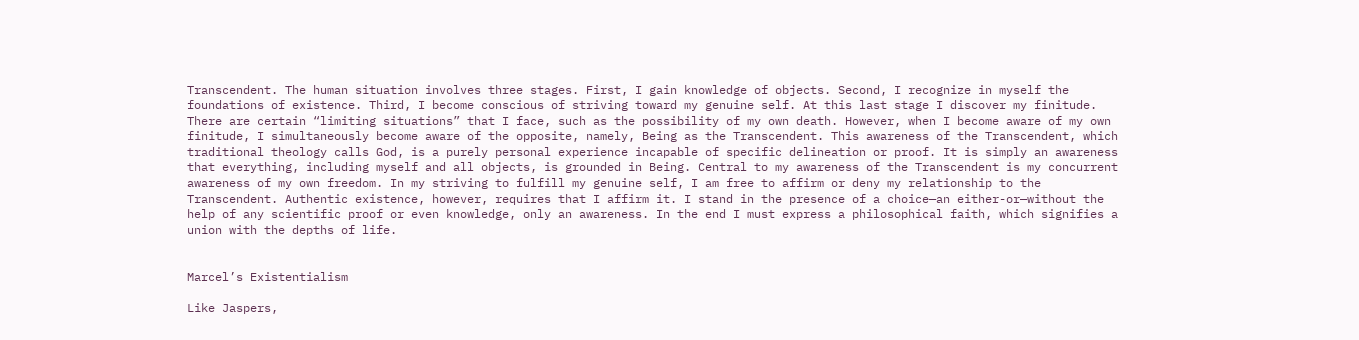Transcendent. The human situation involves three stages. First, I gain knowledge of objects. Second, I recognize in myself the foundations of existence. Third, I become conscious of striving toward my genuine self. At this last stage I discover my finitude. There are certain “limiting situations” that I face, such as the possibility of my own death. However, when I become aware of my own finitude, I simultaneously become aware of the opposite, namely, Being as the Transcendent. This awareness of the Transcendent, which traditional theology calls God, is a purely personal experience incapable of specific delineation or proof. It is simply an awareness that everything, including myself and all objects, is grounded in Being. Central to my awareness of the Transcendent is my concurrent awareness of my own freedom. In my striving to fulfill my genuine self, I am free to affirm or deny my relationship to the Transcendent. Authentic existence, however, requires that I affirm it. I stand in the presence of a choice—an either-or—without the help of any scientific proof or even knowledge, only an awareness. In the end I must express a philosophical faith, which signifies a union with the depths of life.


Marcel’s Existentialism

Like Jaspers,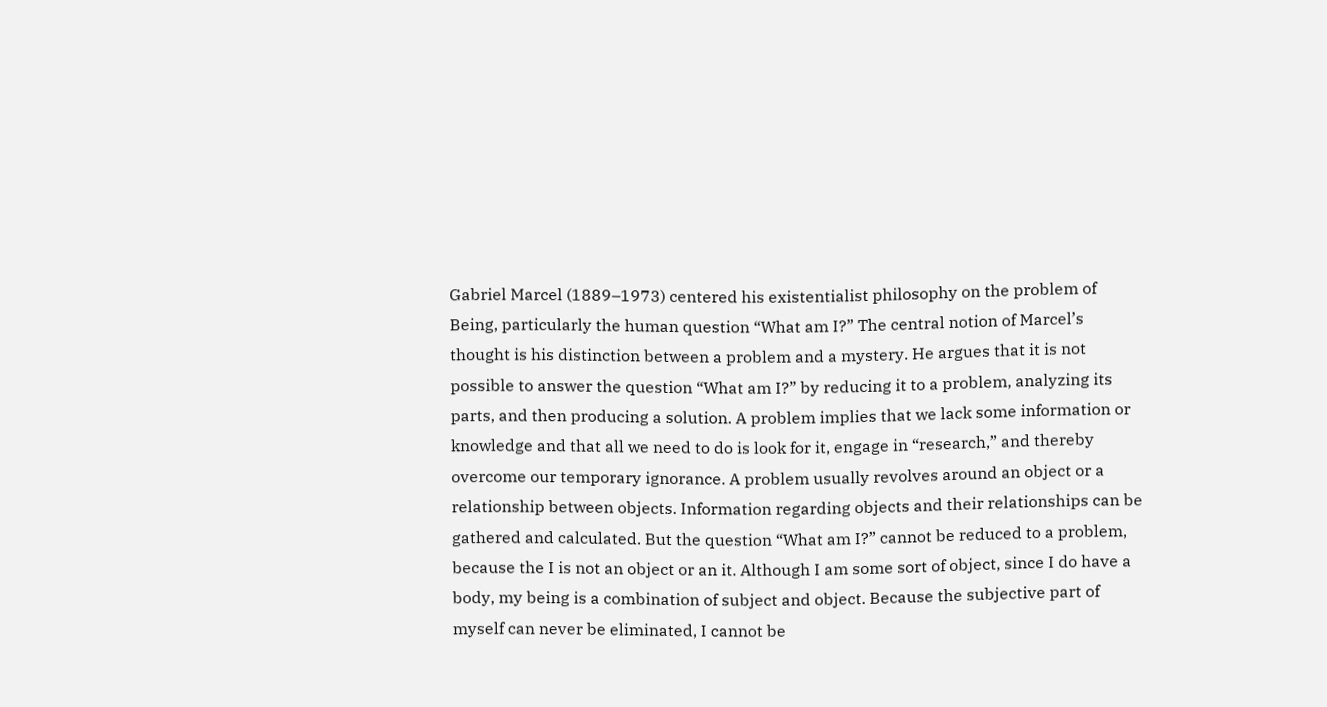Gabriel Marcel (1889–1973) centered his existentialist philosophy on the problem of Being, particularly the human question “What am I?” The central notion of Marcel’s thought is his distinction between a problem and a mystery. He argues that it is not possible to answer the question “What am I?” by reducing it to a problem, analyzing its parts, and then producing a solution. A problem implies that we lack some information or knowledge and that all we need to do is look for it, engage in “research,” and thereby overcome our temporary ignorance. A problem usually revolves around an object or a relationship between objects. Information regarding objects and their relationships can be gathered and calculated. But the question “What am I?” cannot be reduced to a problem, because the I is not an object or an it. Although I am some sort of object, since I do have a body, my being is a combination of subject and object. Because the subjective part of myself can never be eliminated, I cannot be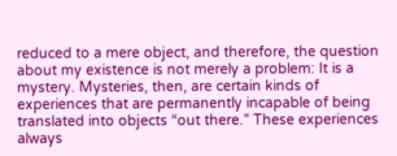reduced to a mere object, and therefore, the question about my existence is not merely a problem: It is a mystery. Mysteries, then, are certain kinds of experiences that are permanently incapable of being translated into objects “out there.” These experiences always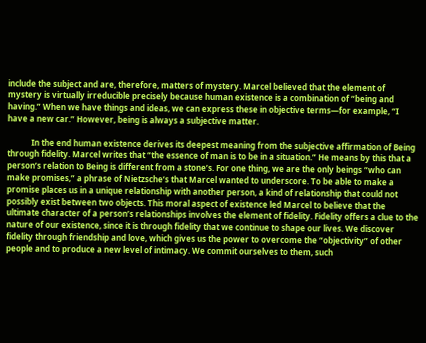include the subject and are, therefore, matters of mystery. Marcel believed that the element of mystery is virtually irreducible precisely because human existence is a combination of “being and having.” When we have things and ideas, we can express these in objective terms—for example, “I have a new car.” However, being is always a subjective matter.

            In the end human existence derives its deepest meaning from the subjective affirmation of Being through fidelity. Marcel writes that “the essence of man is to be in a situation.” He means by this that a person’s relation to Being is different from a stone’s. For one thing, we are the only beings “who can make promises,” a phrase of Nietzsche’s that Marcel wanted to underscore. To be able to make a promise places us in a unique relationship with another person, a kind of relationship that could not possibly exist between two objects. This moral aspect of existence led Marcel to believe that the ultimate character of a person’s relationships involves the element of fidelity. Fidelity offers a clue to the nature of our existence, since it is through fidelity that we continue to shape our lives. We discover fidelity through friendship and love, which gives us the power to overcome the “objectivity” of other people and to produce a new level of intimacy. We commit ourselves to them, such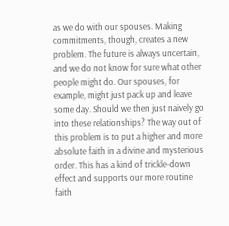as we do with our spouses. Making commitments, though, creates a new problem. The future is always uncertain, and we do not know for sure what other people might do. Our spouses, for example, might just pack up and leave some day. Should we then just naively go into these relationships? The way out of this problem is to put a higher and more absolute faith in a divine and mysterious order. This has a kind of trickle-down effect and supports our more routine faith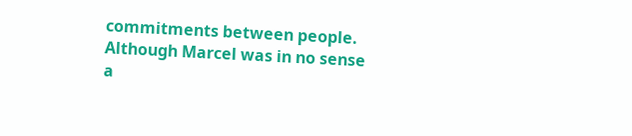commitments between people. Although Marcel was in no sense a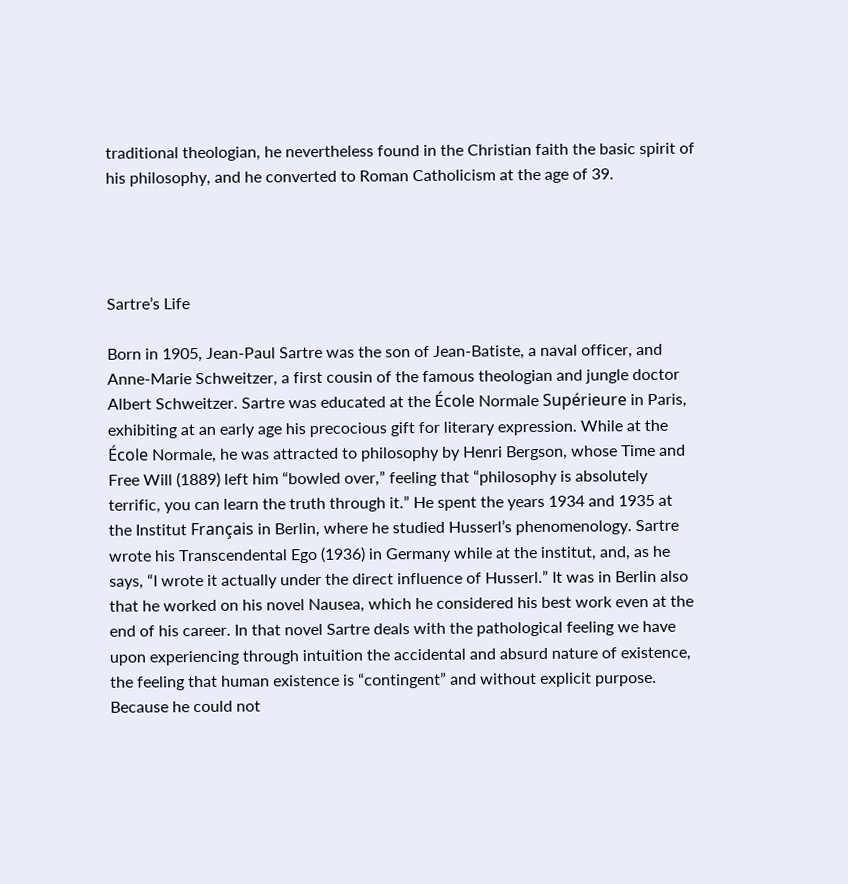traditional theologian, he nevertheless found in the Christian faith the basic spirit of his philosophy, and he converted to Roman Catholicism at the age of 39.




Sartre’s Life

Born in 1905, Jean-Paul Sartre was the son of Jean-Batiste, a naval officer, and Anne-Marie Schweitzer, a first cousin of the famous theologian and jungle doctor Albert Schweitzer. Sartre was educated at the École Normale Supérieure in Paris, exhibiting at an early age his precocious gift for literary expression. While at the École Normale, he was attracted to philosophy by Henri Bergson, whose Time and Free Will (1889) left him “bowled over,” feeling that “philosophy is absolutely terrific, you can learn the truth through it.” He spent the years 1934 and 1935 at the Institut Français in Berlin, where he studied Husserl’s phenomenology. Sartre wrote his Transcendental Ego (1936) in Germany while at the institut, and, as he says, “I wrote it actually under the direct influence of Husserl.” It was in Berlin also that he worked on his novel Nausea, which he considered his best work even at the end of his career. In that novel Sartre deals with the pathological feeling we have upon experiencing through intuition the accidental and absurd nature of existence, the feeling that human existence is “contingent” and without explicit purpose. Because he could not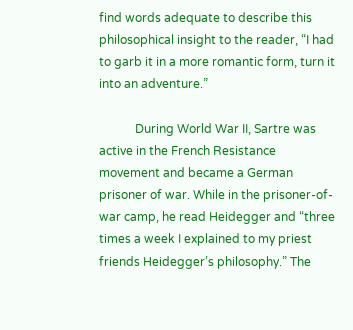find words adequate to describe this philosophical insight to the reader, “I had to garb it in a more romantic form, turn it into an adventure.”

            During World War II, Sartre was active in the French Resistance movement and became a German prisoner of war. While in the prisoner-of-war camp, he read Heidegger and “three times a week I explained to my priest friends Heidegger’s philosophy.” The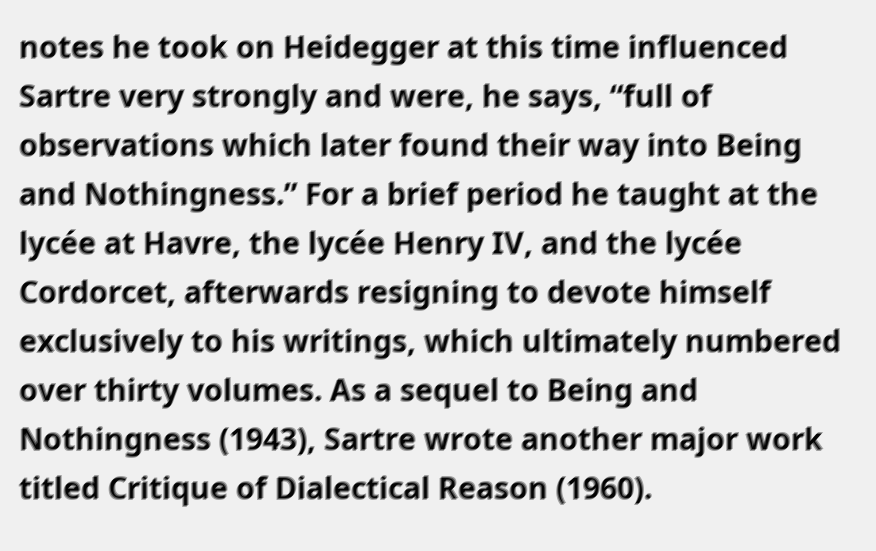notes he took on Heidegger at this time influenced Sartre very strongly and were, he says, “full of observations which later found their way into Being and Nothingness.” For a brief period he taught at the lycée at Havre, the lycée Henry IV, and the lycée Cordorcet, afterwards resigning to devote himself exclusively to his writings, which ultimately numbered over thirty volumes. As a sequel to Being and Nothingness (1943), Sartre wrote another major work titled Critique of Dialectical Reason (1960).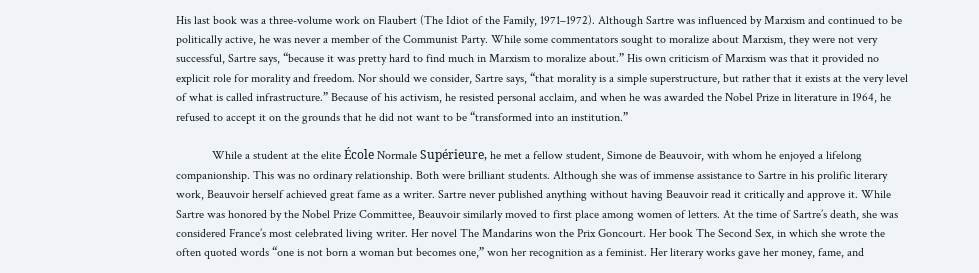His last book was a three-volume work on Flaubert (The Idiot of the Family, 1971–1972). Although Sartre was influenced by Marxism and continued to be politically active, he was never a member of the Communist Party. While some commentators sought to moralize about Marxism, they were not very successful, Sartre says, “because it was pretty hard to find much in Marxism to moralize about.” His own criticism of Marxism was that it provided no explicit role for morality and freedom. Nor should we consider, Sartre says, “that morality is a simple superstructure, but rather that it exists at the very level of what is called infrastructure.” Because of his activism, he resisted personal acclaim, and when he was awarded the Nobel Prize in literature in 1964, he refused to accept it on the grounds that he did not want to be “transformed into an institution.”

            While a student at the elite École Normale Supérieure, he met a fellow student, Simone de Beauvoir, with whom he enjoyed a lifelong companionship. This was no ordinary relationship. Both were brilliant students. Although she was of immense assistance to Sartre in his prolific literary work, Beauvoir herself achieved great fame as a writer. Sartre never published anything without having Beauvoir read it critically and approve it. While Sartre was honored by the Nobel Prize Committee, Beauvoir similarly moved to first place among women of letters. At the time of Sartre’s death, she was considered France’s most celebrated living writer. Her novel The Mandarins won the Prix Goncourt. Her book The Second Sex, in which she wrote the often quoted words “one is not born a woman but becomes one,” won her recognition as a feminist. Her literary works gave her money, fame, and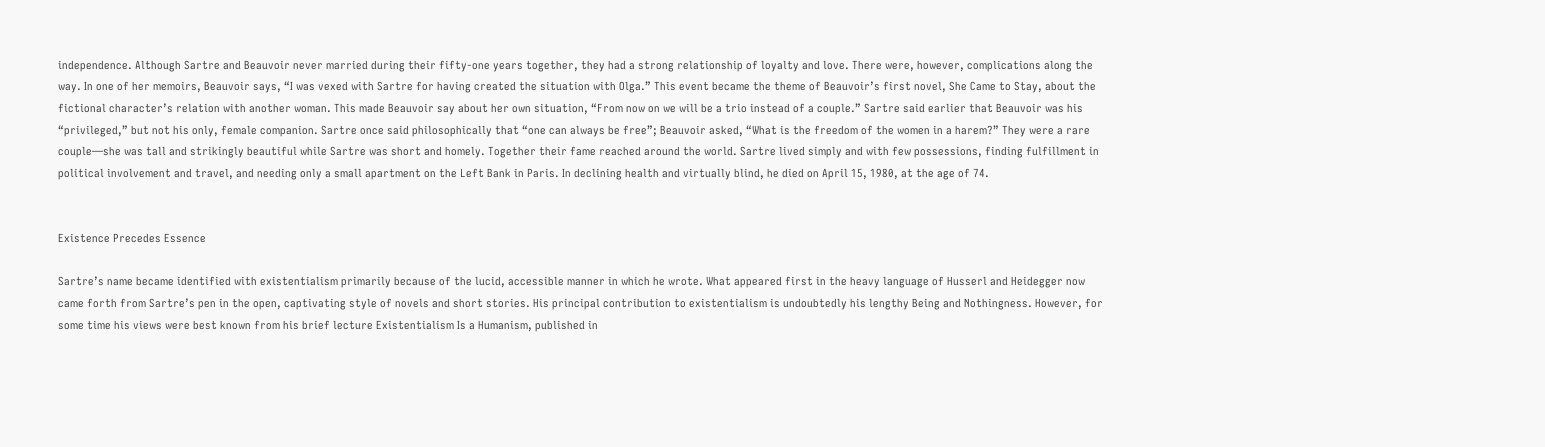independence. Although Sartre and Beauvoir never married during their fifty-one years together, they had a strong relationship of loyalty and love. There were, however, complications along the way. In one of her memoirs, Beauvoir says, “I was vexed with Sartre for having created the situation with Olga.” This event became the theme of Beauvoir’s first novel, She Came to Stay, about the fictional character’s relation with another woman. This made Beauvoir say about her own situation, “From now on we will be a trio instead of a couple.” Sartre said earlier that Beauvoir was his “privileged,” but not his only, female companion. Sartre once said philosophically that “one can always be free”; Beauvoir asked, “What is the freedom of the women in a harem?” They were a rare couple—she was tall and strikingly beautiful while Sartre was short and homely. Together their fame reached around the world. Sartre lived simply and with few possessions, finding fulfillment in political involvement and travel, and needing only a small apartment on the Left Bank in Paris. In declining health and virtually blind, he died on April 15, 1980, at the age of 74.


Existence Precedes Essence

Sartre’s name became identified with existentialism primarily because of the lucid, accessible manner in which he wrote. What appeared first in the heavy language of Husserl and Heidegger now came forth from Sartre’s pen in the open, captivating style of novels and short stories. His principal contribution to existentialism is undoubtedly his lengthy Being and Nothingness. However, for some time his views were best known from his brief lecture Existentialism Is a Humanism, published in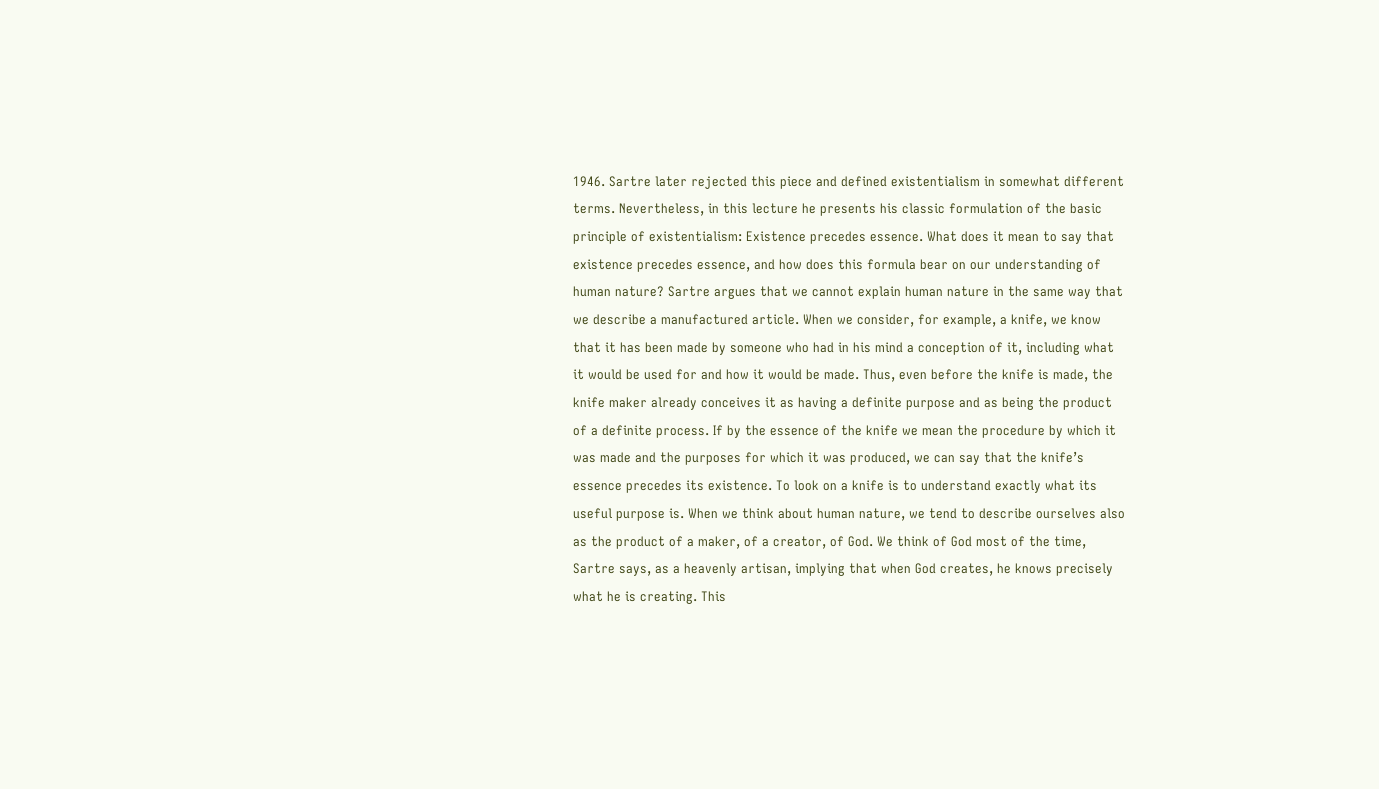1946. Sartre later rejected this piece and defined existentialism in somewhat different terms. Nevertheless, in this lecture he presents his classic formulation of the basic principle of existentialism: Existence precedes essence. What does it mean to say that existence precedes essence, and how does this formula bear on our understanding of human nature? Sartre argues that we cannot explain human nature in the same way that we describe a manufactured article. When we consider, for example, a knife, we know that it has been made by someone who had in his mind a conception of it, including what it would be used for and how it would be made. Thus, even before the knife is made, the knife maker already conceives it as having a definite purpose and as being the product of a definite process. If by the essence of the knife we mean the procedure by which it was made and the purposes for which it was produced, we can say that the knife’s essence precedes its existence. To look on a knife is to understand exactly what its useful purpose is. When we think about human nature, we tend to describe ourselves also as the product of a maker, of a creator, of God. We think of God most of the time, Sartre says, as a heavenly artisan, implying that when God creates, he knows precisely what he is creating. This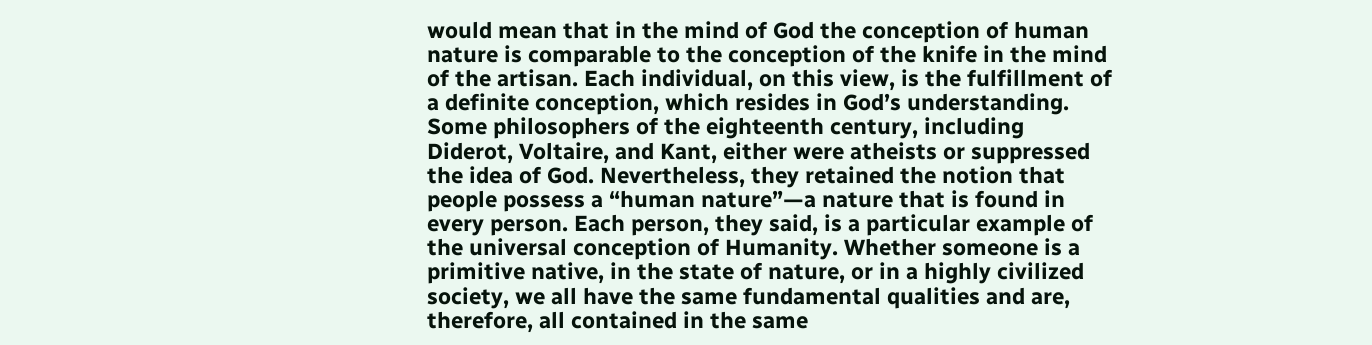would mean that in the mind of God the conception of human nature is comparable to the conception of the knife in the mind of the artisan. Each individual, on this view, is the fulfillment of a definite conception, which resides in God’s understanding. Some philosophers of the eighteenth century, including Diderot, Voltaire, and Kant, either were atheists or suppressed the idea of God. Nevertheless, they retained the notion that people possess a “human nature”—a nature that is found in every person. Each person, they said, is a particular example of the universal conception of Humanity. Whether someone is a primitive native, in the state of nature, or in a highly civilized society, we all have the same fundamental qualities and are, therefore, all contained in the same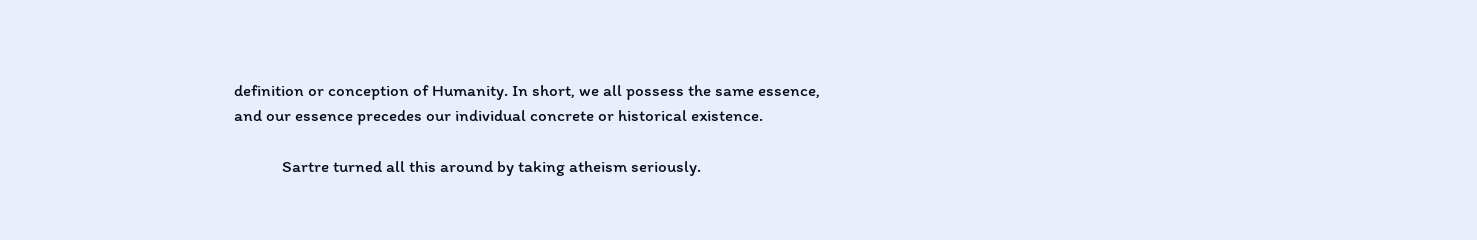definition or conception of Humanity. In short, we all possess the same essence, and our essence precedes our individual concrete or historical existence.

            Sartre turned all this around by taking atheism seriously.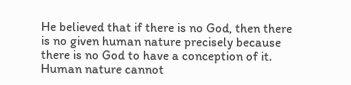He believed that if there is no God, then there is no given human nature precisely because there is no God to have a conception of it. Human nature cannot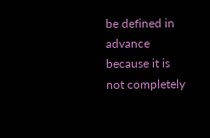be defined in advance because it is not completely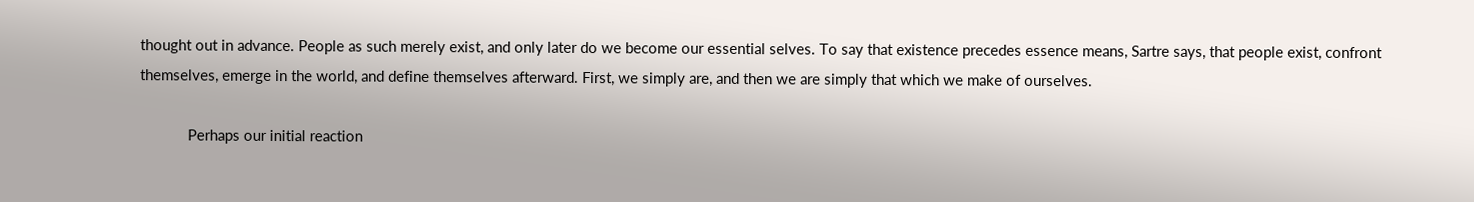thought out in advance. People as such merely exist, and only later do we become our essential selves. To say that existence precedes essence means, Sartre says, that people exist, confront themselves, emerge in the world, and define themselves afterward. First, we simply are, and then we are simply that which we make of ourselves.

            Perhaps our initial reaction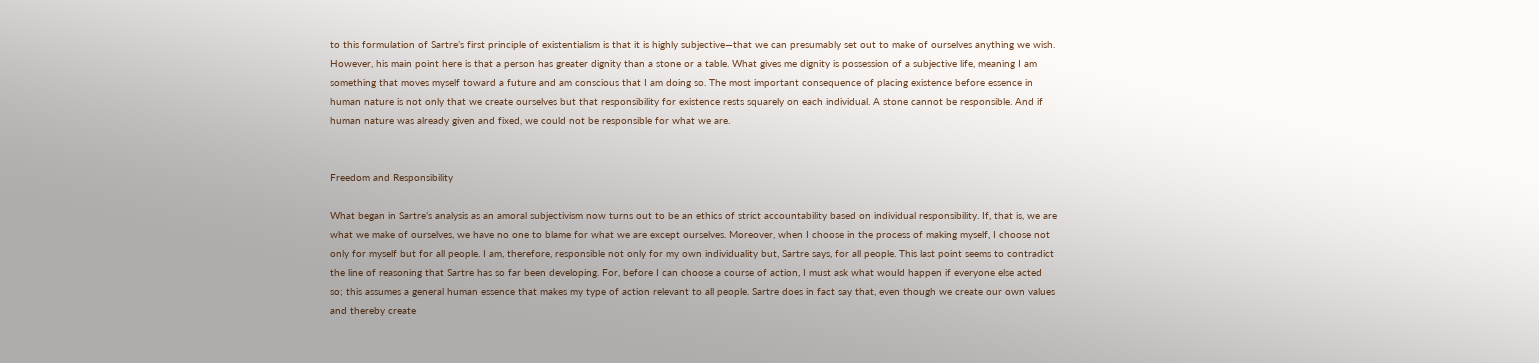to this formulation of Sartre’s first principle of existentialism is that it is highly subjective—that we can presumably set out to make of ourselves anything we wish. However, his main point here is that a person has greater dignity than a stone or a table. What gives me dignity is possession of a subjective life, meaning I am something that moves myself toward a future and am conscious that I am doing so. The most important consequence of placing existence before essence in human nature is not only that we create ourselves but that responsibility for existence rests squarely on each individual. A stone cannot be responsible. And if human nature was already given and fixed, we could not be responsible for what we are.


Freedom and Responsibility

What began in Sartre’s analysis as an amoral subjectivism now turns out to be an ethics of strict accountability based on individual responsibility. If, that is, we are what we make of ourselves, we have no one to blame for what we are except ourselves. Moreover, when I choose in the process of making myself, I choose not only for myself but for all people. I am, therefore, responsible not only for my own individuality but, Sartre says, for all people. This last point seems to contradict the line of reasoning that Sartre has so far been developing. For, before I can choose a course of action, I must ask what would happen if everyone else acted so; this assumes a general human essence that makes my type of action relevant to all people. Sartre does in fact say that, even though we create our own values and thereby create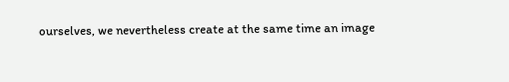ourselves, we nevertheless create at the same time an image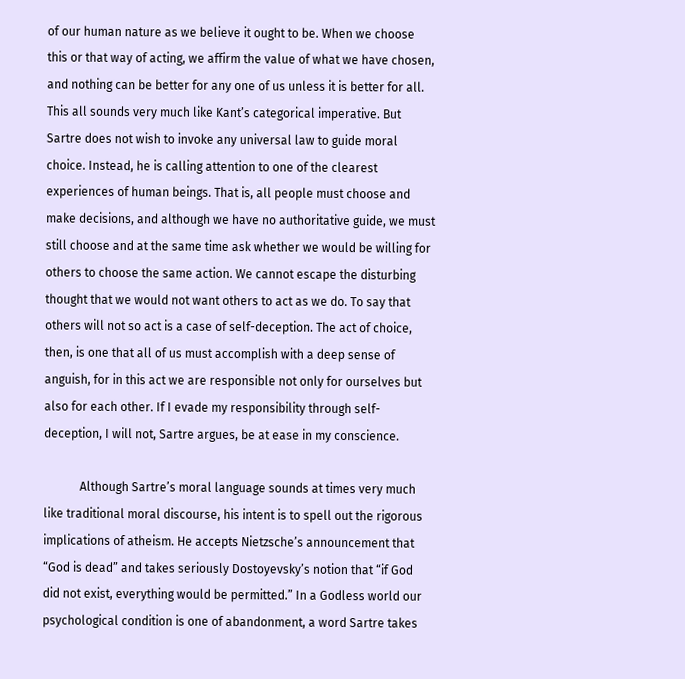of our human nature as we believe it ought to be. When we choose this or that way of acting, we affirm the value of what we have chosen, and nothing can be better for any one of us unless it is better for all. This all sounds very much like Kant’s categorical imperative. But Sartre does not wish to invoke any universal law to guide moral choice. Instead, he is calling attention to one of the clearest experiences of human beings. That is, all people must choose and make decisions, and although we have no authoritative guide, we must still choose and at the same time ask whether we would be willing for others to choose the same action. We cannot escape the disturbing thought that we would not want others to act as we do. To say that others will not so act is a case of self-deception. The act of choice, then, is one that all of us must accomplish with a deep sense of anguish, for in this act we are responsible not only for ourselves but also for each other. If I evade my responsibility through self-deception, I will not, Sartre argues, be at ease in my conscience.

            Although Sartre’s moral language sounds at times very much like traditional moral discourse, his intent is to spell out the rigorous implications of atheism. He accepts Nietzsche’s announcement that “God is dead” and takes seriously Dostoyevsky’s notion that “if God did not exist, everything would be permitted.” In a Godless world our psychological condition is one of abandonment, a word Sartre takes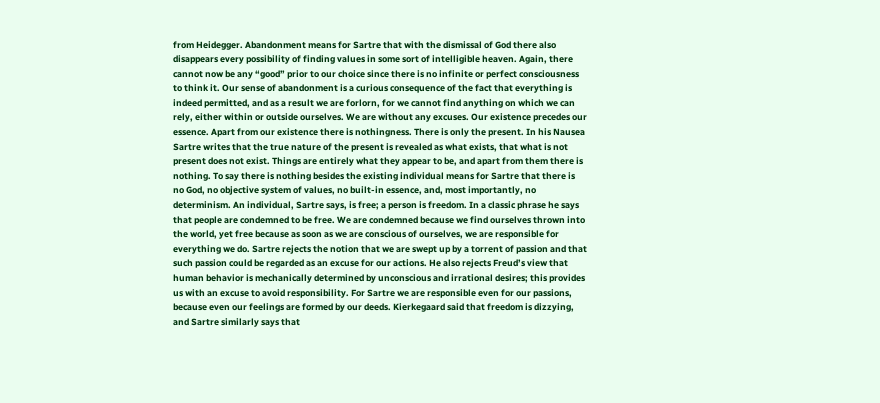from Heidegger. Abandonment means for Sartre that with the dismissal of God there also disappears every possibility of finding values in some sort of intelligible heaven. Again, there cannot now be any “good” prior to our choice since there is no infinite or perfect consciousness to think it. Our sense of abandonment is a curious consequence of the fact that everything is indeed permitted, and as a result we are forlorn, for we cannot find anything on which we can rely, either within or outside ourselves. We are without any excuses. Our existence precedes our essence. Apart from our existence there is nothingness. There is only the present. In his Nausea Sartre writes that the true nature of the present is revealed as what exists, that what is not present does not exist. Things are entirely what they appear to be, and apart from them there is nothing. To say there is nothing besides the existing individual means for Sartre that there is no God, no objective system of values, no built-in essence, and, most importantly, no determinism. An individual, Sartre says, is free; a person is freedom. In a classic phrase he says that people are condemned to be free. We are condemned because we find ourselves thrown into the world, yet free because as soon as we are conscious of ourselves, we are responsible for everything we do. Sartre rejects the notion that we are swept up by a torrent of passion and that such passion could be regarded as an excuse for our actions. He also rejects Freud’s view that human behavior is mechanically determined by unconscious and irrational desires; this provides us with an excuse to avoid responsibility. For Sartre we are responsible even for our passions, because even our feelings are formed by our deeds. Kierkegaard said that freedom is dizzying, and Sartre similarly says that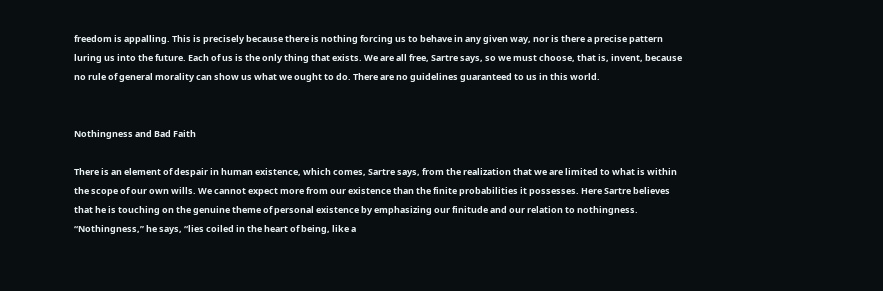freedom is appalling. This is precisely because there is nothing forcing us to behave in any given way, nor is there a precise pattern luring us into the future. Each of us is the only thing that exists. We are all free, Sartre says, so we must choose, that is, invent, because no rule of general morality can show us what we ought to do. There are no guidelines guaranteed to us in this world.


Nothingness and Bad Faith

There is an element of despair in human existence, which comes, Sartre says, from the realization that we are limited to what is within the scope of our own wills. We cannot expect more from our existence than the finite probabilities it possesses. Here Sartre believes that he is touching on the genuine theme of personal existence by emphasizing our finitude and our relation to nothingness. “Nothingness,” he says, “lies coiled in the heart of being, like a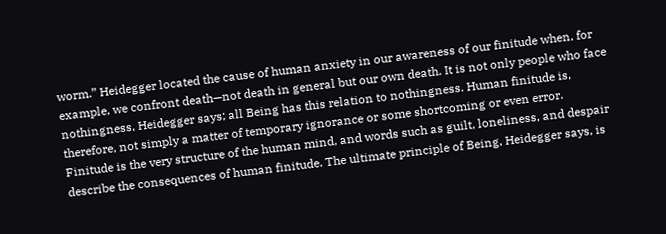worm.” Heidegger located the cause of human anxiety in our awareness of our finitude when, for example, we confront death—not death in general but our own death. It is not only people who face nothingness, Heidegger says; all Being has this relation to nothingness. Human finitude is, therefore, not simply a matter of temporary ignorance or some shortcoming or even error. Finitude is the very structure of the human mind, and words such as guilt, loneliness, and despair describe the consequences of human finitude. The ultimate principle of Being, Heidegger says, is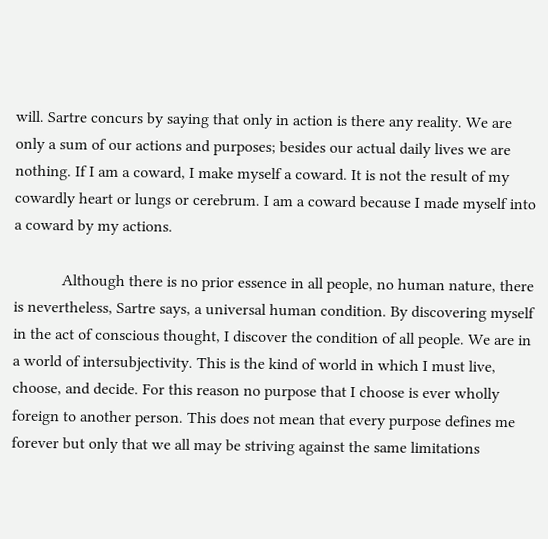will. Sartre concurs by saying that only in action is there any reality. We are only a sum of our actions and purposes; besides our actual daily lives we are nothing. If I am a coward, I make myself a coward. It is not the result of my cowardly heart or lungs or cerebrum. I am a coward because I made myself into a coward by my actions.

            Although there is no prior essence in all people, no human nature, there is nevertheless, Sartre says, a universal human condition. By discovering myself in the act of conscious thought, I discover the condition of all people. We are in a world of intersubjectivity. This is the kind of world in which I must live, choose, and decide. For this reason no purpose that I choose is ever wholly foreign to another person. This does not mean that every purpose defines me forever but only that we all may be striving against the same limitations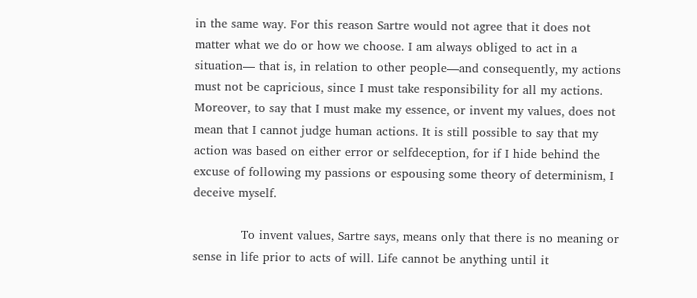in the same way. For this reason Sartre would not agree that it does not matter what we do or how we choose. I am always obliged to act in a situation— that is, in relation to other people—and consequently, my actions must not be capricious, since I must take responsibility for all my actions. Moreover, to say that I must make my essence, or invent my values, does not mean that I cannot judge human actions. It is still possible to say that my action was based on either error or selfdeception, for if I hide behind the excuse of following my passions or espousing some theory of determinism, I deceive myself.

            To invent values, Sartre says, means only that there is no meaning or sense in life prior to acts of will. Life cannot be anything until it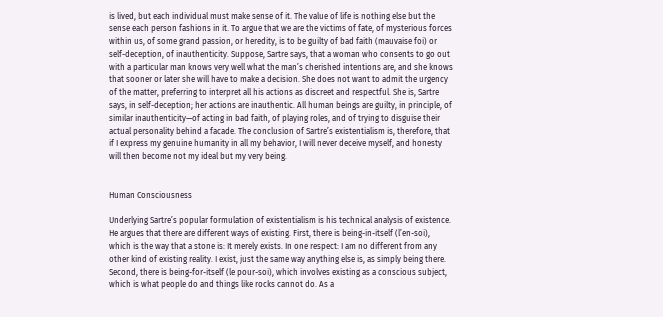is lived, but each individual must make sense of it. The value of life is nothing else but the sense each person fashions in it. To argue that we are the victims of fate, of mysterious forces within us, of some grand passion, or heredity, is to be guilty of bad faith (mauvaise foi) or self-deception, of inauthenticity. Suppose, Sartre says, that a woman who consents to go out with a particular man knows very well what the man’s cherished intentions are, and she knows that sooner or later she will have to make a decision. She does not want to admit the urgency of the matter, preferring to interpret all his actions as discreet and respectful. She is, Sartre says, in self-deception; her actions are inauthentic. All human beings are guilty, in principle, of similar inauthenticity—of acting in bad faith, of playing roles, and of trying to disguise their actual personality behind a facade. The conclusion of Sartre’s existentialism is, therefore, that if I express my genuine humanity in all my behavior, I will never deceive myself, and honesty will then become not my ideal but my very being.


Human Consciousness

Underlying Sartre’s popular formulation of existentialism is his technical analysis of existence. He argues that there are different ways of existing. First, there is being-in-itself (l’en-soi), which is the way that a stone is: It merely exists. In one respect: I am no different from any other kind of existing reality. I exist, just the same way anything else is, as simply being there. Second, there is being-for-itself (le pour-soi), which involves existing as a conscious subject, which is what people do and things like rocks cannot do. As a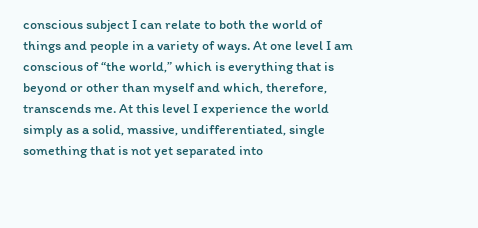conscious subject I can relate to both the world of things and people in a variety of ways. At one level I am conscious of “the world,” which is everything that is beyond or other than myself and which, therefore, transcends me. At this level I experience the world simply as a solid, massive, undifferentiated, single something that is not yet separated into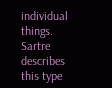individual things. Sartre describes this type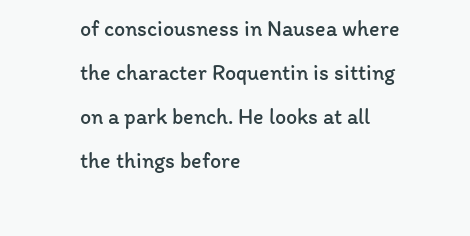of consciousness in Nausea where the character Roquentin is sitting on a park bench. He looks at all the things before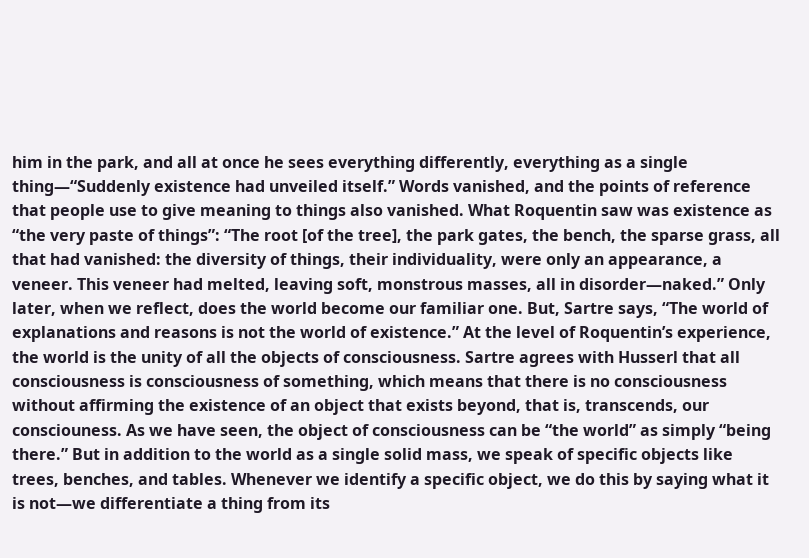him in the park, and all at once he sees everything differently, everything as a single thing—“Suddenly existence had unveiled itself.” Words vanished, and the points of reference that people use to give meaning to things also vanished. What Roquentin saw was existence as “the very paste of things”: “The root [of the tree], the park gates, the bench, the sparse grass, all that had vanished: the diversity of things, their individuality, were only an appearance, a veneer. This veneer had melted, leaving soft, monstrous masses, all in disorder—naked.” Only later, when we reflect, does the world become our familiar one. But, Sartre says, “The world of explanations and reasons is not the world of existence.” At the level of Roquentin’s experience, the world is the unity of all the objects of consciousness. Sartre agrees with Husserl that all consciousness is consciousness of something, which means that there is no consciousness without affirming the existence of an object that exists beyond, that is, transcends, our consciouness. As we have seen, the object of consciousness can be “the world” as simply “being there.” But in addition to the world as a single solid mass, we speak of specific objects like trees, benches, and tables. Whenever we identify a specific object, we do this by saying what it is not—we differentiate a thing from its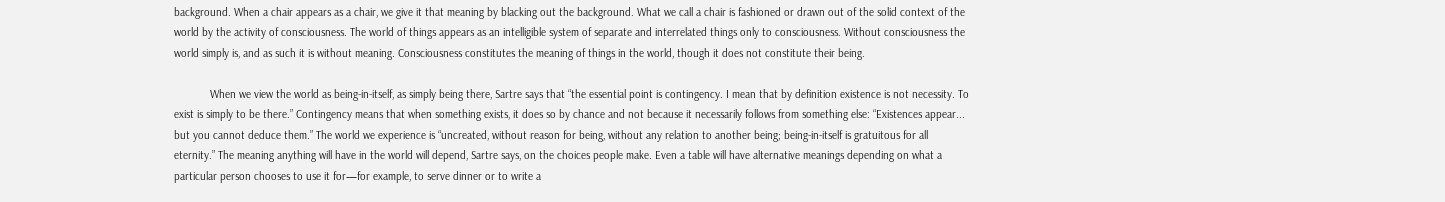background. When a chair appears as a chair, we give it that meaning by blacking out the background. What we call a chair is fashioned or drawn out of the solid context of the world by the activity of consciousness. The world of things appears as an intelligible system of separate and interrelated things only to consciousness. Without consciousness the world simply is, and as such it is without meaning. Consciousness constitutes the meaning of things in the world, though it does not constitute their being.

            When we view the world as being-in-itself, as simply being there, Sartre says that “the essential point is contingency. I mean that by definition existence is not necessity. To exist is simply to be there.” Contingency means that when something exists, it does so by chance and not because it necessarily follows from something else: “Existences appear... but you cannot deduce them.” The world we experience is “uncreated, without reason for being, without any relation to another being; being-in-itself is gratuitous for all eternity.” The meaning anything will have in the world will depend, Sartre says, on the choices people make. Even a table will have alternative meanings depending on what a particular person chooses to use it for—for example, to serve dinner or to write a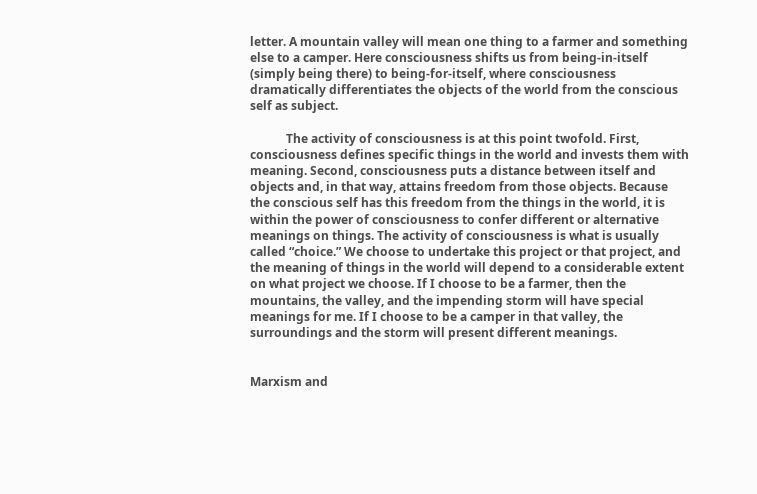letter. A mountain valley will mean one thing to a farmer and something else to a camper. Here consciousness shifts us from being-in-itself (simply being there) to being-for-itself, where consciousness dramatically differentiates the objects of the world from the conscious self as subject.

            The activity of consciousness is at this point twofold. First, consciousness defines specific things in the world and invests them with meaning. Second, consciousness puts a distance between itself and objects and, in that way, attains freedom from those objects. Because the conscious self has this freedom from the things in the world, it is within the power of consciousness to confer different or alternative meanings on things. The activity of consciousness is what is usually called “choice.” We choose to undertake this project or that project, and the meaning of things in the world will depend to a considerable extent on what project we choose. If I choose to be a farmer, then the mountains, the valley, and the impending storm will have special meanings for me. If I choose to be a camper in that valley, the surroundings and the storm will present different meanings.


Marxism and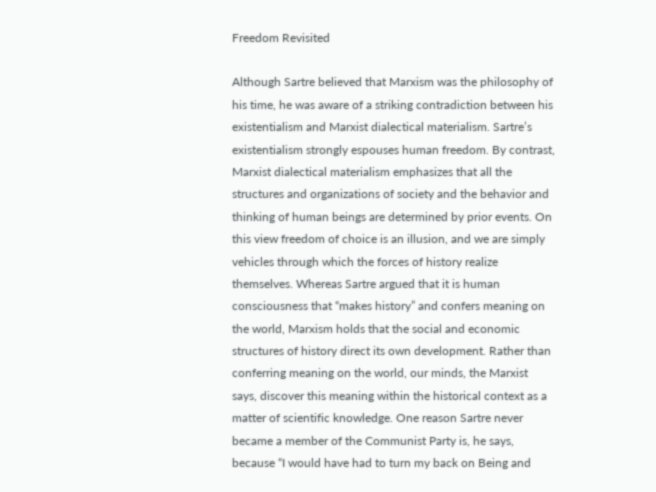Freedom Revisited

Although Sartre believed that Marxism was the philosophy of his time, he was aware of a striking contradiction between his existentialism and Marxist dialectical materialism. Sartre’s existentialism strongly espouses human freedom. By contrast, Marxist dialectical materialism emphasizes that all the structures and organizations of society and the behavior and thinking of human beings are determined by prior events. On this view freedom of choice is an illusion, and we are simply vehicles through which the forces of history realize themselves. Whereas Sartre argued that it is human consciousness that “makes history” and confers meaning on the world, Marxism holds that the social and economic structures of history direct its own development. Rather than conferring meaning on the world, our minds, the Marxist says, discover this meaning within the historical context as a matter of scientific knowledge. One reason Sartre never became a member of the Communist Party is, he says, because “I would have had to turn my back on Being and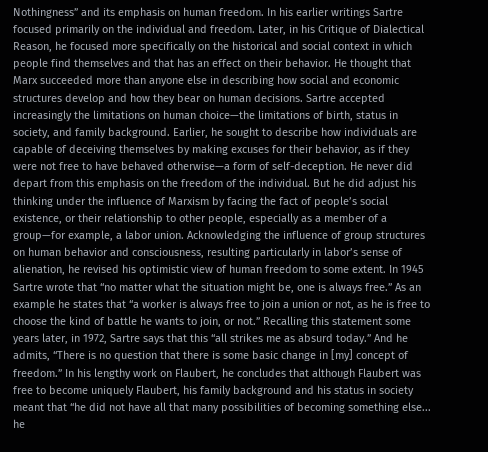Nothingness” and its emphasis on human freedom. In his earlier writings Sartre focused primarily on the individual and freedom. Later, in his Critique of Dialectical Reason, he focused more specifically on the historical and social context in which people find themselves and that has an effect on their behavior. He thought that Marx succeeded more than anyone else in describing how social and economic structures develop and how they bear on human decisions. Sartre accepted increasingly the limitations on human choice—the limitations of birth, status in society, and family background. Earlier, he sought to describe how individuals are capable of deceiving themselves by making excuses for their behavior, as if they were not free to have behaved otherwise—a form of self-deception. He never did depart from this emphasis on the freedom of the individual. But he did adjust his thinking under the influence of Marxism by facing the fact of people’s social existence, or their relationship to other people, especially as a member of a group—for example, a labor union. Acknowledging the influence of group structures on human behavior and consciousness, resulting particularly in labor’s sense of alienation, he revised his optimistic view of human freedom to some extent. In 1945 Sartre wrote that “no matter what the situation might be, one is always free.” As an example he states that “a worker is always free to join a union or not, as he is free to choose the kind of battle he wants to join, or not.” Recalling this statement some years later, in 1972, Sartre says that this “all strikes me as absurd today.” And he admits, “There is no question that there is some basic change in [my] concept of freedom.” In his lengthy work on Flaubert, he concludes that although Flaubert was free to become uniquely Flaubert, his family background and his status in society meant that “he did not have all that many possibilities of becoming something else... he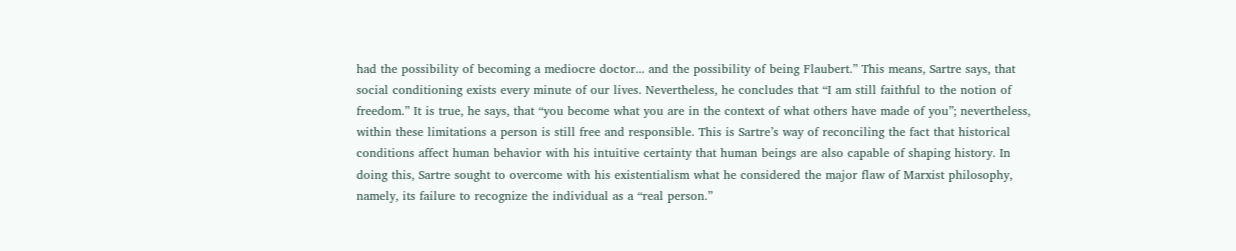had the possibility of becoming a mediocre doctor... and the possibility of being Flaubert.” This means, Sartre says, that social conditioning exists every minute of our lives. Nevertheless, he concludes that “I am still faithful to the notion of freedom.” It is true, he says, that “you become what you are in the context of what others have made of you”; nevertheless, within these limitations a person is still free and responsible. This is Sartre’s way of reconciling the fact that historical conditions affect human behavior with his intuitive certainty that human beings are also capable of shaping history. In doing this, Sartre sought to overcome with his existentialism what he considered the major flaw of Marxist philosophy, namely, its failure to recognize the individual as a “real person.”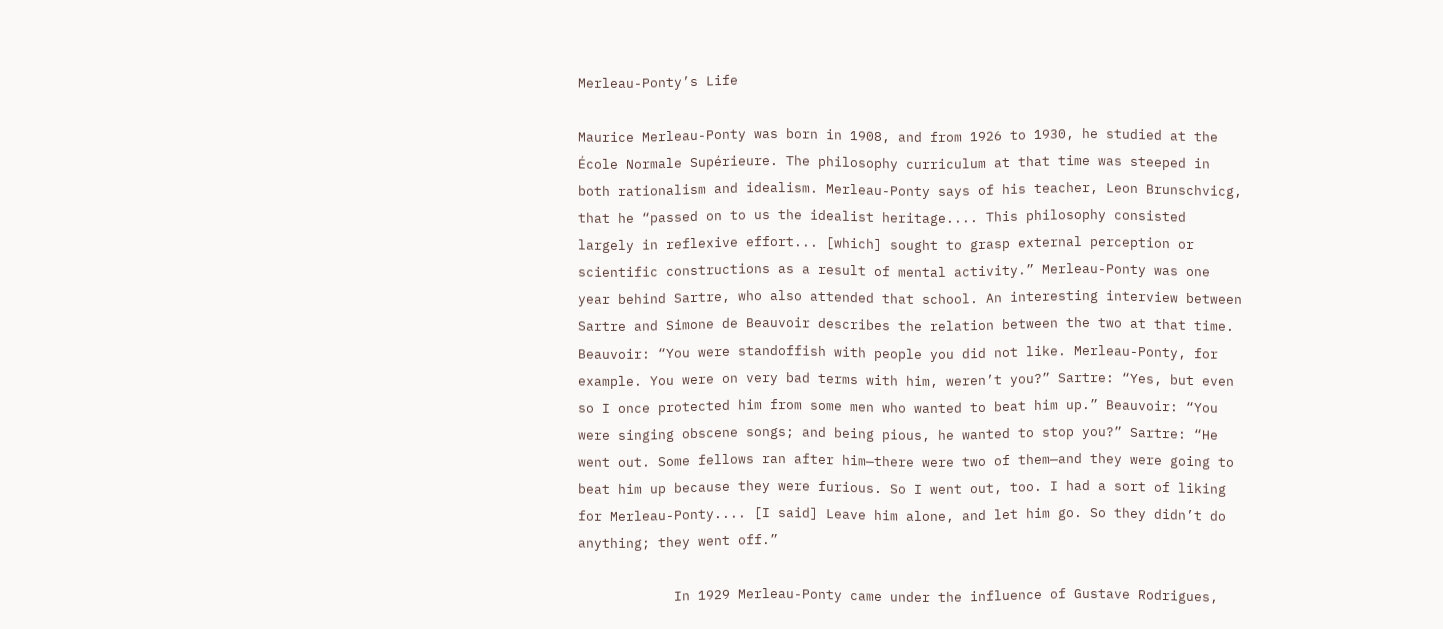Merleau-Ponty’s Life

Maurice Merleau-Ponty was born in 1908, and from 1926 to 1930, he studied at the École Normale Supérieure. The philosophy curriculum at that time was steeped in both rationalism and idealism. Merleau-Ponty says of his teacher, Leon Brunschvicg, that he “passed on to us the idealist heritage.... This philosophy consisted largely in reflexive effort... [which] sought to grasp external perception or scientific constructions as a result of mental activity.” Merleau-Ponty was one year behind Sartre, who also attended that school. An interesting interview between Sartre and Simone de Beauvoir describes the relation between the two at that time. Beauvoir: “You were standoffish with people you did not like. Merleau-Ponty, for example. You were on very bad terms with him, weren’t you?” Sartre: “Yes, but even so I once protected him from some men who wanted to beat him up.” Beauvoir: “You were singing obscene songs; and being pious, he wanted to stop you?” Sartre: “He went out. Some fellows ran after him—there were two of them—and they were going to beat him up because they were furious. So I went out, too. I had a sort of liking for Merleau-Ponty.... [I said] Leave him alone, and let him go. So they didn’t do anything; they went off.”

            In 1929 Merleau-Ponty came under the influence of Gustave Rodrigues,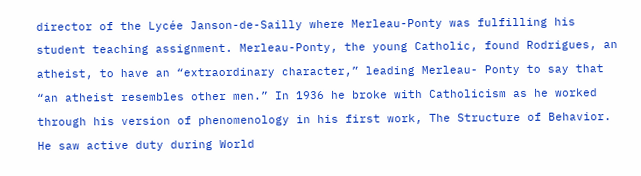director of the Lycée Janson-de-Sailly where Merleau-Ponty was fulfilling his student teaching assignment. Merleau-Ponty, the young Catholic, found Rodrigues, an atheist, to have an “extraordinary character,” leading Merleau- Ponty to say that “an atheist resembles other men.” In 1936 he broke with Catholicism as he worked through his version of phenomenology in his first work, The Structure of Behavior. He saw active duty during World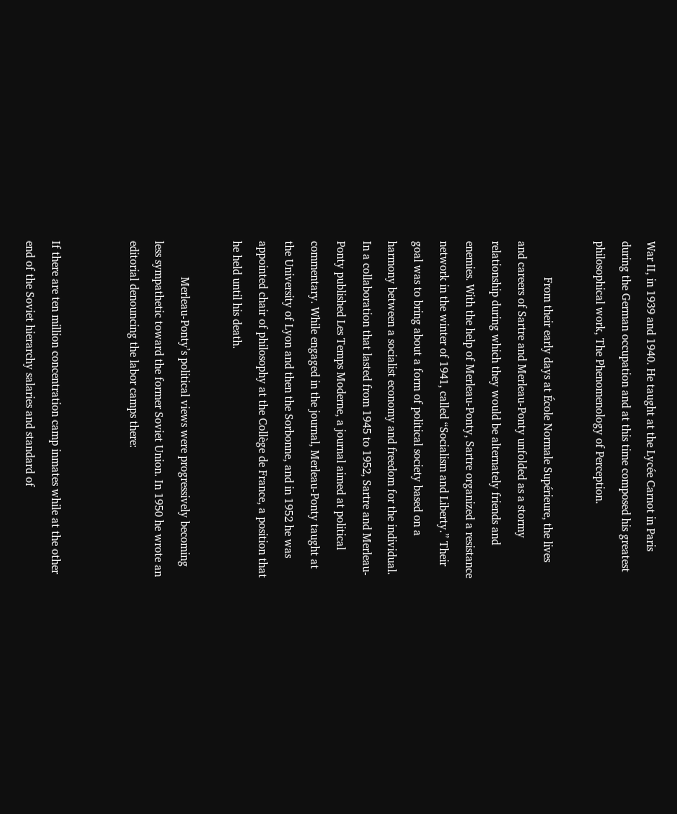War II, in 1939 and 1940. He taught at the Lycée Carnot in Paris during the German occupation and at this time composed his greatest philosophical work, The Phenomenology of Perception.

            From their early days at École Normale Supérieure, the lives and careers of Sartre and Merleau-Ponty unfolded as a stormy relationship during which they would be alternately friends and enemies. With the help of Merleau-Ponty, Sartre organized a resistance network in the winter of 1941, called “Socialism and Liberty.” Their goal was to bring about a form of political society based on a harmony between a socialist economy and freedom for the individual. In a collaboration that lasted from 1945 to 1952, Sartre and Merleau-Ponty published Les Temps Moderne, a journal aimed at political commentary. While engaged in the journal, Merleau-Ponty taught at the University of Lyon and then the Sorbonne, and in 1952 he was appointed chair of philosophy at the Collège de France, a position that he held until his death.

            Merleau-Ponty’s political views were progressively becoming less sympathetic toward the former Soviet Union. In 1950 he wrote an editorial denouncing the labor camps there:


If there are ten million concentration camp inmates while at the other end of the Soviet hierarchy salaries and standard of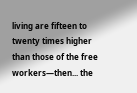living are fifteen to twenty times higher than those of the free workers—then... the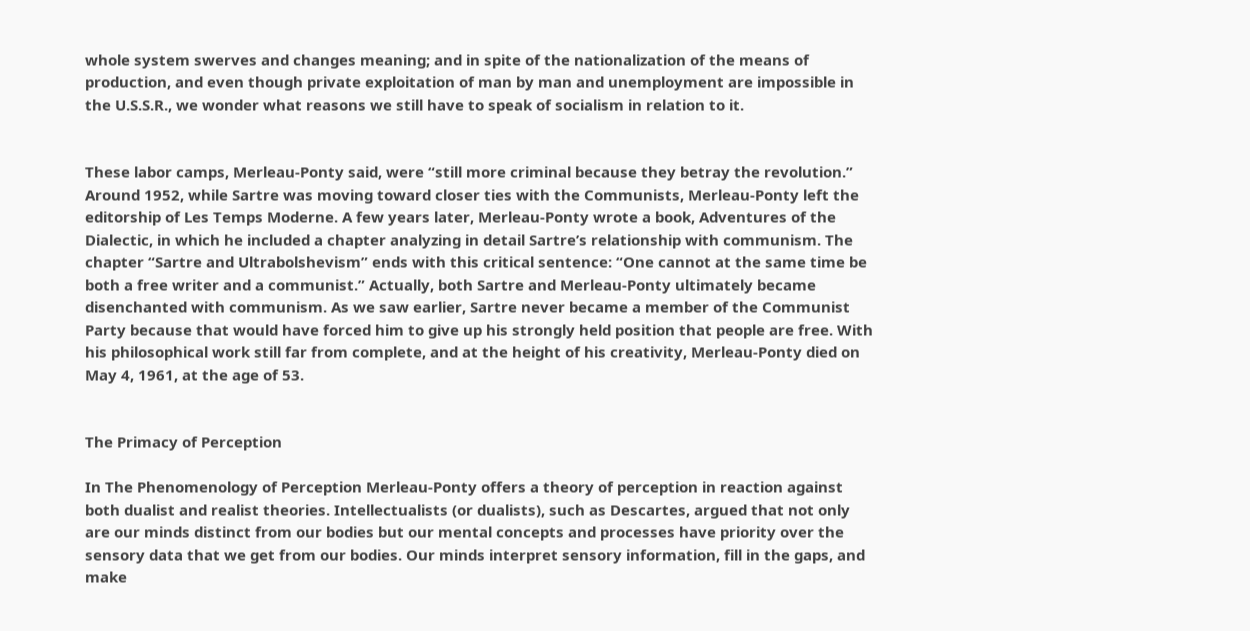whole system swerves and changes meaning; and in spite of the nationalization of the means of production, and even though private exploitation of man by man and unemployment are impossible in the U.S.S.R., we wonder what reasons we still have to speak of socialism in relation to it.


These labor camps, Merleau-Ponty said, were “still more criminal because they betray the revolution.” Around 1952, while Sartre was moving toward closer ties with the Communists, Merleau-Ponty left the editorship of Les Temps Moderne. A few years later, Merleau-Ponty wrote a book, Adventures of the Dialectic, in which he included a chapter analyzing in detail Sartre’s relationship with communism. The chapter “Sartre and Ultrabolshevism” ends with this critical sentence: “One cannot at the same time be both a free writer and a communist.” Actually, both Sartre and Merleau-Ponty ultimately became disenchanted with communism. As we saw earlier, Sartre never became a member of the Communist Party because that would have forced him to give up his strongly held position that people are free. With his philosophical work still far from complete, and at the height of his creativity, Merleau-Ponty died on May 4, 1961, at the age of 53.


The Primacy of Perception

In The Phenomenology of Perception Merleau-Ponty offers a theory of perception in reaction against both dualist and realist theories. Intellectualists (or dualists), such as Descartes, argued that not only are our minds distinct from our bodies but our mental concepts and processes have priority over the sensory data that we get from our bodies. Our minds interpret sensory information, fill in the gaps, and make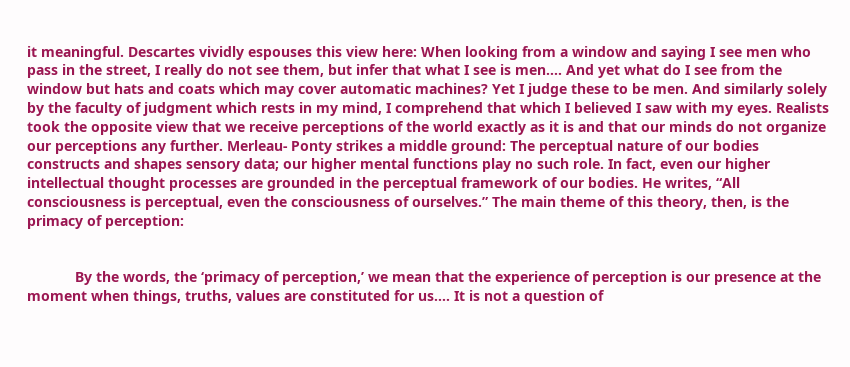it meaningful. Descartes vividly espouses this view here: When looking from a window and saying I see men who pass in the street, I really do not see them, but infer that what I see is men.... And yet what do I see from the window but hats and coats which may cover automatic machines? Yet I judge these to be men. And similarly solely by the faculty of judgment which rests in my mind, I comprehend that which I believed I saw with my eyes. Realists took the opposite view that we receive perceptions of the world exactly as it is and that our minds do not organize our perceptions any further. Merleau- Ponty strikes a middle ground: The perceptual nature of our bodies constructs and shapes sensory data; our higher mental functions play no such role. In fact, even our higher intellectual thought processes are grounded in the perceptual framework of our bodies. He writes, “All consciousness is perceptual, even the consciousness of ourselves.” The main theme of this theory, then, is the primacy of perception:


            By the words, the ‘primacy of perception,’ we mean that the experience of perception is our presence at the moment when things, truths, values are constituted for us.... It is not a question of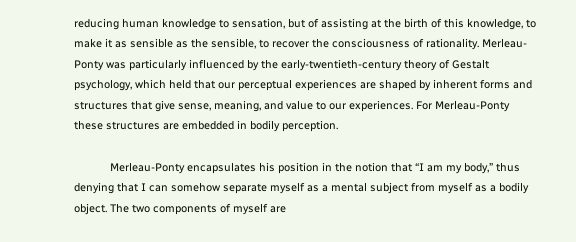reducing human knowledge to sensation, but of assisting at the birth of this knowledge, to make it as sensible as the sensible, to recover the consciousness of rationality. Merleau-Ponty was particularly influenced by the early-twentieth-century theory of Gestalt psychology, which held that our perceptual experiences are shaped by inherent forms and structures that give sense, meaning, and value to our experiences. For Merleau-Ponty these structures are embedded in bodily perception.

            Merleau-Ponty encapsulates his position in the notion that “I am my body,” thus denying that I can somehow separate myself as a mental subject from myself as a bodily object. The two components of myself are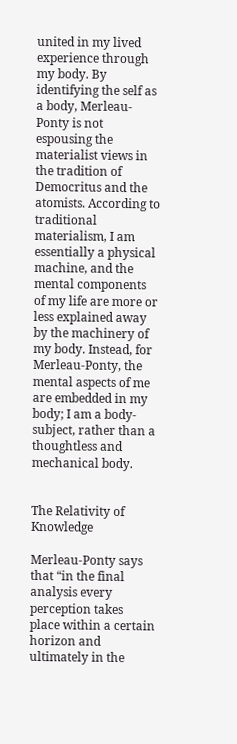united in my lived experience through my body. By identifying the self as a body, Merleau- Ponty is not espousing the materialist views in the tradition of Democritus and the atomists. According to traditional materialism, I am essentially a physical machine, and the mental components of my life are more or less explained away by the machinery of my body. Instead, for Merleau-Ponty, the mental aspects of me are embedded in my body; I am a body-subject, rather than a thoughtless and mechanical body.


The Relativity of Knowledge

Merleau-Ponty says that “in the final analysis every perception takes place within a certain horizon and ultimately in the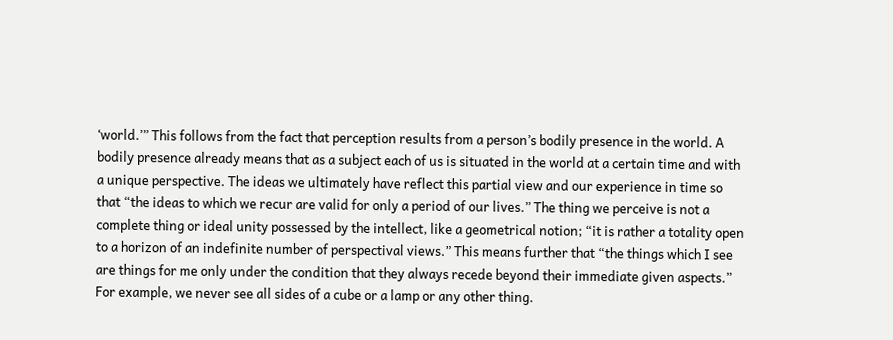‘world.’” This follows from the fact that perception results from a person’s bodily presence in the world. A bodily presence already means that as a subject each of us is situated in the world at a certain time and with a unique perspective. The ideas we ultimately have reflect this partial view and our experience in time so that “the ideas to which we recur are valid for only a period of our lives.” The thing we perceive is not a complete thing or ideal unity possessed by the intellect, like a geometrical notion; “it is rather a totality open to a horizon of an indefinite number of perspectival views.” This means further that “the things which I see are things for me only under the condition that they always recede beyond their immediate given aspects.” For example, we never see all sides of a cube or a lamp or any other thing.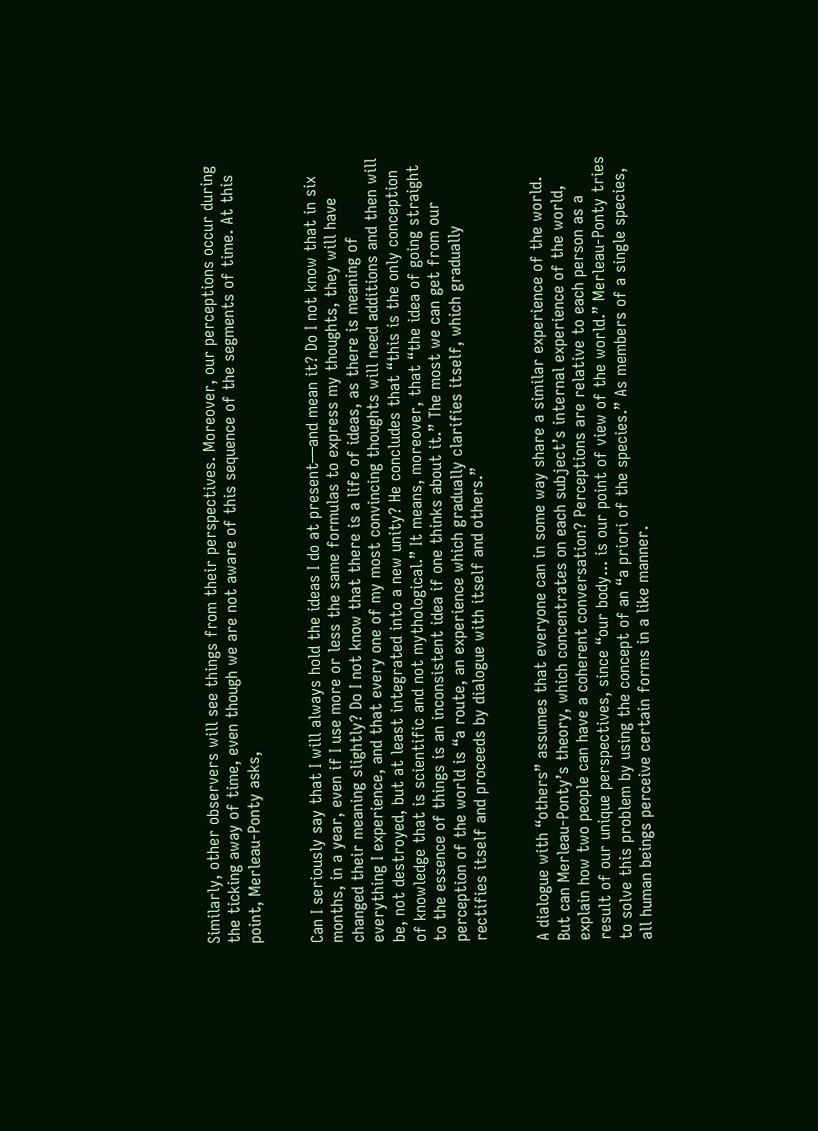Similarly, other observers will see things from their perspectives. Moreover, our perceptions occur during the ticking away of time, even though we are not aware of this sequence of the segments of time. At this point, Merleau-Ponty asks,


Can I seriously say that I will always hold the ideas I do at present—and mean it? Do I not know that in six months, in a year, even if I use more or less the same formulas to express my thoughts, they will have changed their meaning slightly? Do I not know that there is a life of ideas, as there is meaning of everything I experience, and that every one of my most convincing thoughts will need additions and then will be, not destroyed, but at least integrated into a new unity? He concludes that “this is the only conception of knowledge that is scientific and not mythological.” It means, moreover, that “the idea of going straight to the essence of things is an inconsistent idea if one thinks about it.” The most we can get from our perception of the world is “a route, an experience which gradually clarifies itself, which gradually rectifies itself and proceeds by dialogue with itself and others.”


A dialogue with “others” assumes that everyone can in some way share a similar experience of the world. But can Merleau-Ponty’s theory, which concentrates on each subject’s internal experience of the world, explain how two people can have a coherent conversation? Perceptions are relative to each person as a result of our unique perspectives, since “our body... is our point of view of the world.” Merleau-Ponty tries to solve this problem by using the concept of an “a priori of the species.” As members of a single species, all human beings perceive certain forms in a like manner.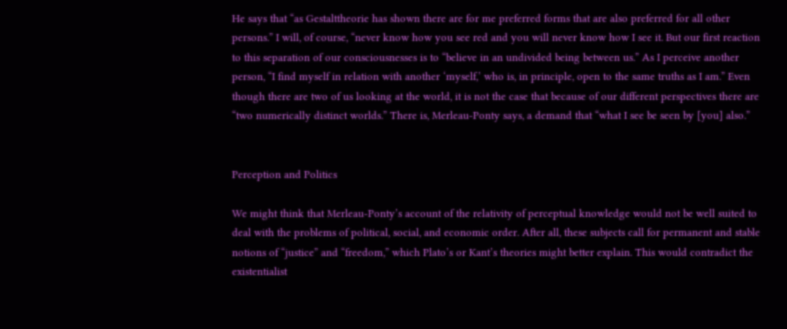He says that “as Gestalttheorie has shown there are for me preferred forms that are also preferred for all other persons.” I will, of course, “never know how you see red and you will never know how I see it. But our first reaction to this separation of our consciousnesses is to “believe in an undivided being between us.” As I perceive another person, “I find myself in relation with another ‘myself,’ who is, in principle, open to the same truths as I am.” Even though there are two of us looking at the world, it is not the case that because of our different perspectives there are “two numerically distinct worlds.” There is, Merleau-Ponty says, a demand that “what I see be seen by [you] also.”


Perception and Politics

We might think that Merleau-Ponty’s account of the relativity of perceptual knowledge would not be well suited to deal with the problems of political, social, and economic order. After all, these subjects call for permanent and stable notions of “justice” and “freedom,” which Plato’s or Kant’s theories might better explain. This would contradict the existentialist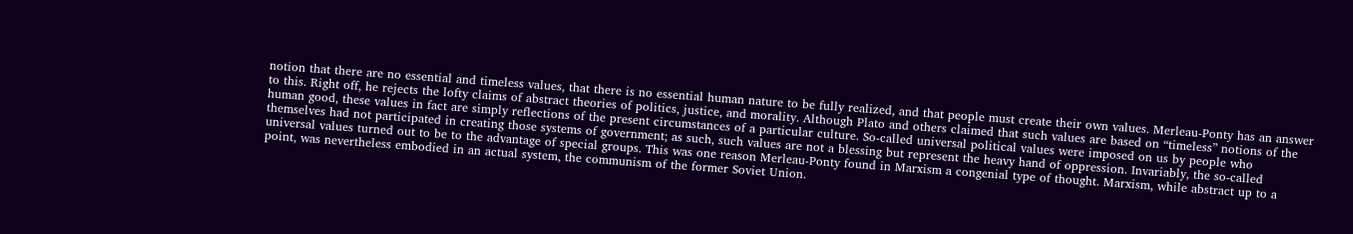notion that there are no essential and timeless values, that there is no essential human nature to be fully realized, and that people must create their own values. Merleau-Ponty has an answer to this. Right off, he rejects the lofty claims of abstract theories of politics, justice, and morality. Although Plato and others claimed that such values are based on “timeless” notions of the human good, these values in fact are simply reflections of the present circumstances of a particular culture. So-called universal political values were imposed on us by people who themselves had not participated in creating those systems of government; as such, such values are not a blessing but represent the heavy hand of oppression. Invariably, the so-called universal values turned out to be to the advantage of special groups. This was one reason Merleau-Ponty found in Marxism a congenial type of thought. Marxism, while abstract up to a point, was nevertheless embodied in an actual system, the communism of the former Soviet Union.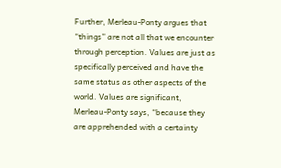Further, Merleau-Ponty argues that “things” are not all that we encounter through perception. Values are just as specifically perceived and have the same status as other aspects of the world. Values are significant, Merleau-Ponty says, “because they are apprehended with a certainty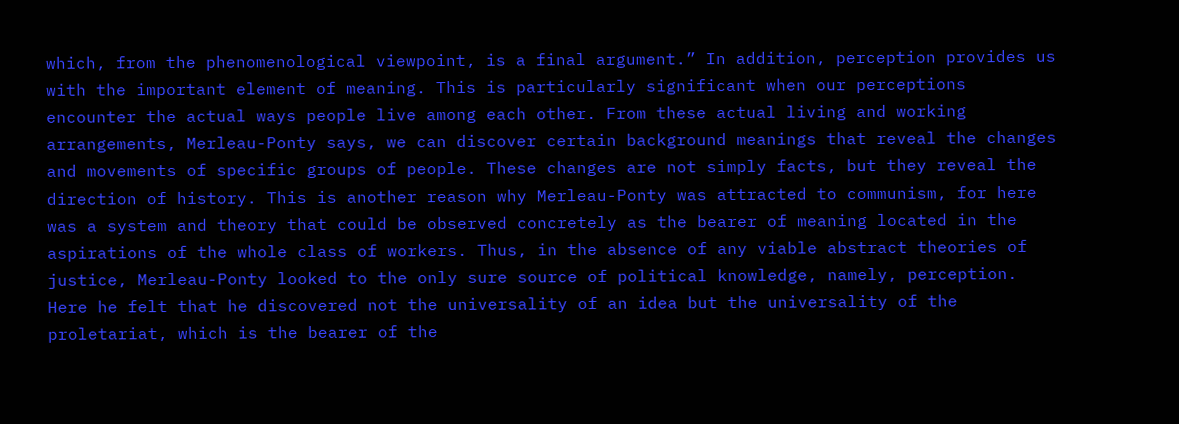which, from the phenomenological viewpoint, is a final argument.” In addition, perception provides us with the important element of meaning. This is particularly significant when our perceptions encounter the actual ways people live among each other. From these actual living and working arrangements, Merleau-Ponty says, we can discover certain background meanings that reveal the changes and movements of specific groups of people. These changes are not simply facts, but they reveal the direction of history. This is another reason why Merleau-Ponty was attracted to communism, for here was a system and theory that could be observed concretely as the bearer of meaning located in the aspirations of the whole class of workers. Thus, in the absence of any viable abstract theories of justice, Merleau-Ponty looked to the only sure source of political knowledge, namely, perception. Here he felt that he discovered not the universality of an idea but the universality of the proletariat, which is the bearer of the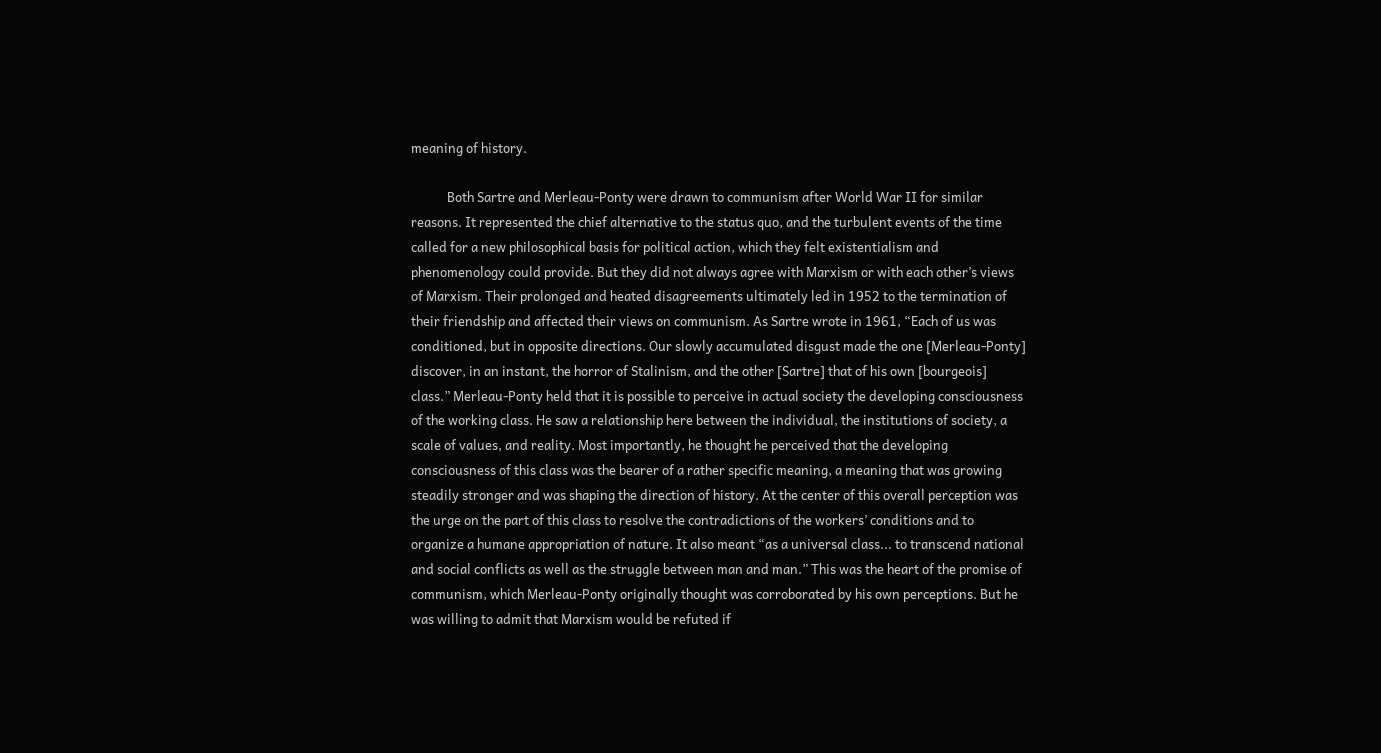meaning of history.

            Both Sartre and Merleau-Ponty were drawn to communism after World War II for similar reasons. It represented the chief alternative to the status quo, and the turbulent events of the time called for a new philosophical basis for political action, which they felt existentialism and phenomenology could provide. But they did not always agree with Marxism or with each other’s views of Marxism. Their prolonged and heated disagreements ultimately led in 1952 to the termination of their friendship and affected their views on communism. As Sartre wrote in 1961, “Each of us was conditioned, but in opposite directions. Our slowly accumulated disgust made the one [Merleau-Ponty] discover, in an instant, the horror of Stalinism, and the other [Sartre] that of his own [bourgeois] class.” Merleau-Ponty held that it is possible to perceive in actual society the developing consciousness of the working class. He saw a relationship here between the individual, the institutions of society, a scale of values, and reality. Most importantly, he thought he perceived that the developing consciousness of this class was the bearer of a rather specific meaning, a meaning that was growing steadily stronger and was shaping the direction of history. At the center of this overall perception was the urge on the part of this class to resolve the contradictions of the workers’ conditions and to organize a humane appropriation of nature. It also meant “as a universal class... to transcend national and social conflicts as well as the struggle between man and man.” This was the heart of the promise of communism, which Merleau-Ponty originally thought was corroborated by his own perceptions. But he was willing to admit that Marxism would be refuted if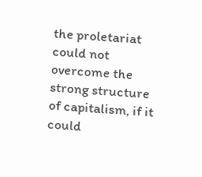the proletariat could not overcome the strong structure of capitalism, if it could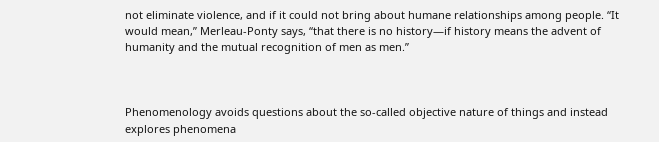not eliminate violence, and if it could not bring about humane relationships among people. “It would mean,” Merleau-Ponty says, “that there is no history—if history means the advent of humanity and the mutual recognition of men as men.”



Phenomenology avoids questions about the so-called objective nature of things and instead explores phenomena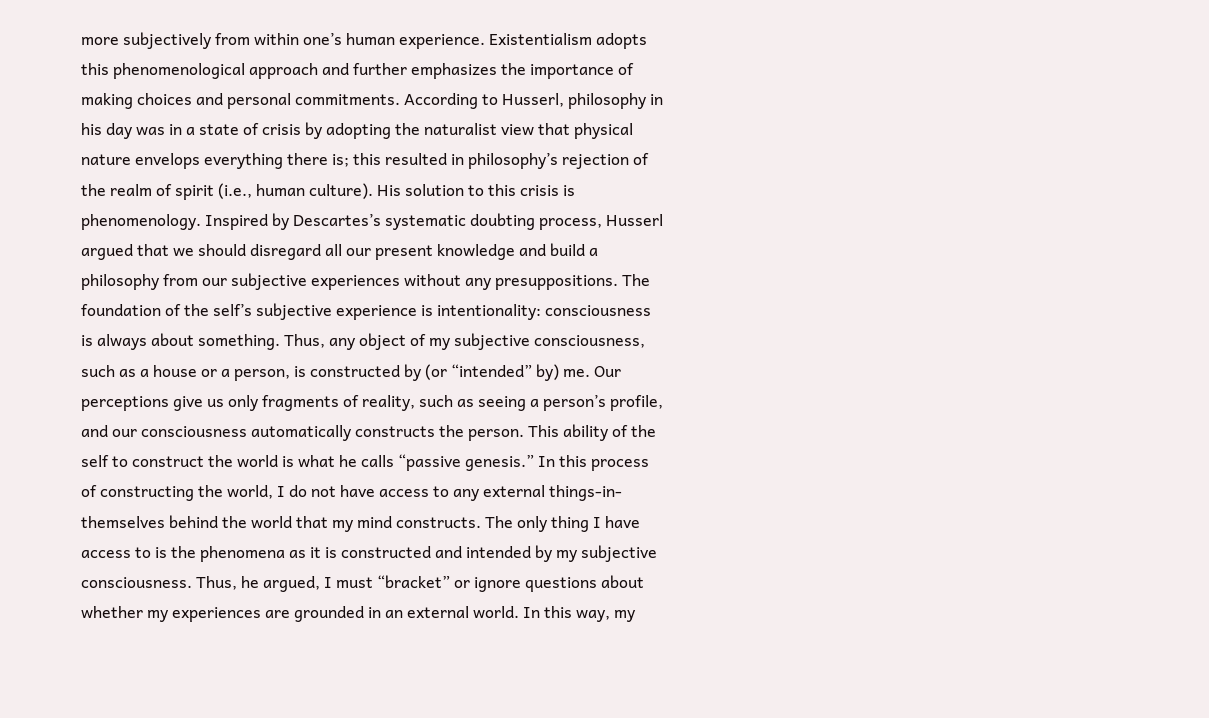more subjectively from within one’s human experience. Existentialism adopts this phenomenological approach and further emphasizes the importance of making choices and personal commitments. According to Husserl, philosophy in his day was in a state of crisis by adopting the naturalist view that physical nature envelops everything there is; this resulted in philosophy’s rejection of the realm of spirit (i.e., human culture). His solution to this crisis is phenomenology. Inspired by Descartes’s systematic doubting process, Husserl argued that we should disregard all our present knowledge and build a philosophy from our subjective experiences without any presuppositions. The foundation of the self’s subjective experience is intentionality: consciousness is always about something. Thus, any object of my subjective consciousness, such as a house or a person, is constructed by (or “intended” by) me. Our perceptions give us only fragments of reality, such as seeing a person’s profile, and our consciousness automatically constructs the person. This ability of the self to construct the world is what he calls “passive genesis.” In this process of constructing the world, I do not have access to any external things-in-themselves behind the world that my mind constructs. The only thing I have access to is the phenomena as it is constructed and intended by my subjective consciousness. Thus, he argued, I must “bracket” or ignore questions about whether my experiences are grounded in an external world. In this way, my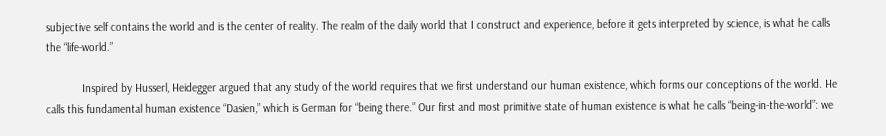subjective self contains the world and is the center of reality. The realm of the daily world that I construct and experience, before it gets interpreted by science, is what he calls the “life-world.”

            Inspired by Husserl, Heidegger argued that any study of the world requires that we first understand our human existence, which forms our conceptions of the world. He calls this fundamental human existence “Dasien,” which is German for “being there.” Our first and most primitive state of human existence is what he calls “being-in-the-world”: we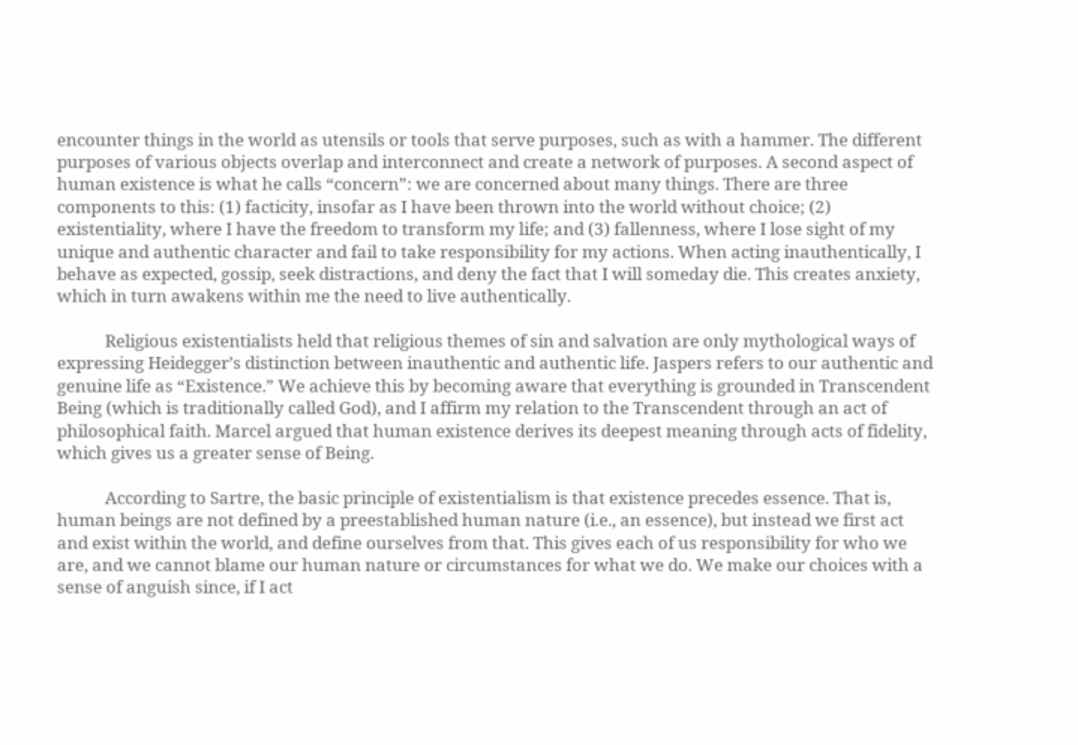encounter things in the world as utensils or tools that serve purposes, such as with a hammer. The different purposes of various objects overlap and interconnect and create a network of purposes. A second aspect of human existence is what he calls “concern”: we are concerned about many things. There are three components to this: (1) facticity, insofar as I have been thrown into the world without choice; (2) existentiality, where I have the freedom to transform my life; and (3) fallenness, where I lose sight of my unique and authentic character and fail to take responsibility for my actions. When acting inauthentically, I behave as expected, gossip, seek distractions, and deny the fact that I will someday die. This creates anxiety, which in turn awakens within me the need to live authentically.

            Religious existentialists held that religious themes of sin and salvation are only mythological ways of expressing Heidegger’s distinction between inauthentic and authentic life. Jaspers refers to our authentic and genuine life as “Existence.” We achieve this by becoming aware that everything is grounded in Transcendent Being (which is traditionally called God), and I affirm my relation to the Transcendent through an act of philosophical faith. Marcel argued that human existence derives its deepest meaning through acts of fidelity, which gives us a greater sense of Being.

            According to Sartre, the basic principle of existentialism is that existence precedes essence. That is, human beings are not defined by a preestablished human nature (i.e., an essence), but instead we first act and exist within the world, and define ourselves from that. This gives each of us responsibility for who we are, and we cannot blame our human nature or circumstances for what we do. We make our choices with a sense of anguish since, if I act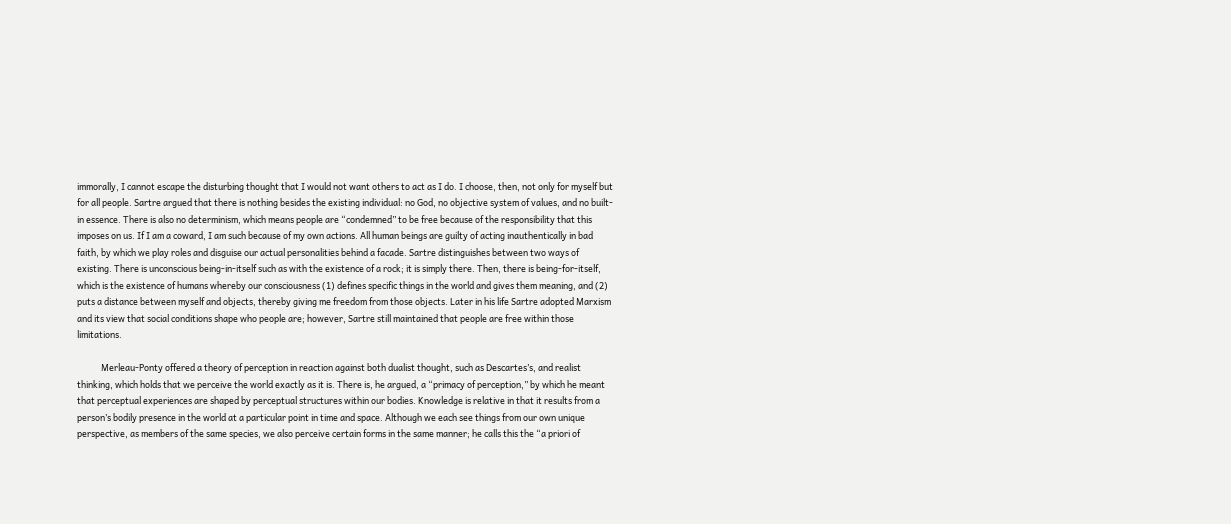immorally, I cannot escape the disturbing thought that I would not want others to act as I do. I choose, then, not only for myself but for all people. Sartre argued that there is nothing besides the existing individual: no God, no objective system of values, and no built-in essence. There is also no determinism, which means people are “condemned” to be free because of the responsibility that this imposes on us. If I am a coward, I am such because of my own actions. All human beings are guilty of acting inauthentically in bad faith, by which we play roles and disguise our actual personalities behind a facade. Sartre distinguishes between two ways of existing. There is unconscious being-in-itself such as with the existence of a rock; it is simply there. Then, there is being-for-itself, which is the existence of humans whereby our consciousness (1) defines specific things in the world and gives them meaning, and (2) puts a distance between myself and objects, thereby giving me freedom from those objects. Later in his life Sartre adopted Marxism and its view that social conditions shape who people are; however, Sartre still maintained that people are free within those limitations.

            Merleau-Ponty offered a theory of perception in reaction against both dualist thought, such as Descartes’s, and realist thinking, which holds that we perceive the world exactly as it is. There is, he argued, a “primacy of perception,” by which he meant that perceptual experiences are shaped by perceptual structures within our bodies. Knowledge is relative in that it results from a person’s bodily presence in the world at a particular point in time and space. Although we each see things from our own unique perspective, as members of the same species, we also perceive certain forms in the same manner; he calls this the “a priori of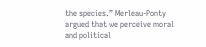the species.” Merleau-Ponty argued that we perceive moral and political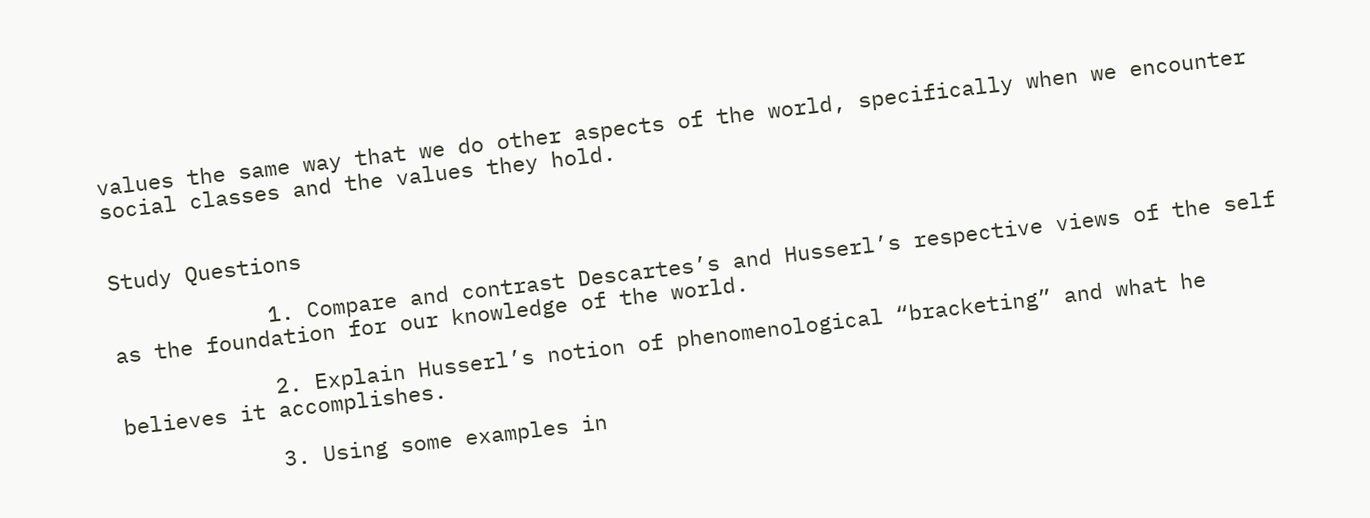values the same way that we do other aspects of the world, specifically when we encounter social classes and the values they hold.


Study Questions

            1. Compare and contrast Descartes’s and Husserl’s respective views of the self as the foundation for our knowledge of the world.

            2. Explain Husserl’s notion of phenomenological “bracketing” and what he believes it accomplishes.

            3. Using some examples in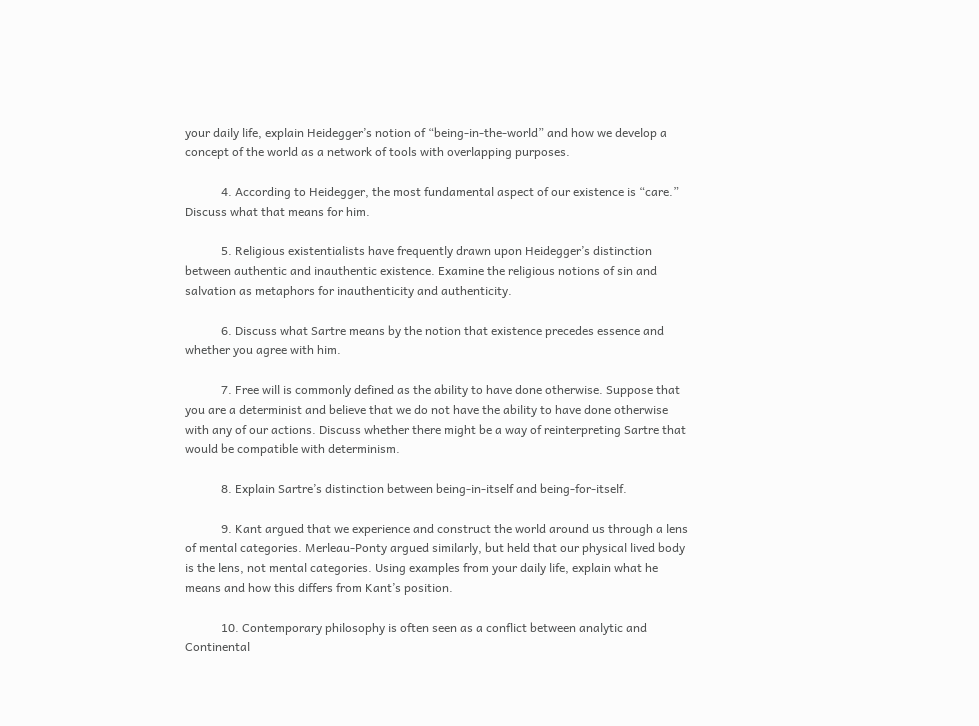your daily life, explain Heidegger’s notion of “being-in-the-world” and how we develop a concept of the world as a network of tools with overlapping purposes.

            4. According to Heidegger, the most fundamental aspect of our existence is “care.” Discuss what that means for him.

            5. Religious existentialists have frequently drawn upon Heidegger’s distinction between authentic and inauthentic existence. Examine the religious notions of sin and salvation as metaphors for inauthenticity and authenticity.

            6. Discuss what Sartre means by the notion that existence precedes essence and whether you agree with him.

            7. Free will is commonly defined as the ability to have done otherwise. Suppose that you are a determinist and believe that we do not have the ability to have done otherwise with any of our actions. Discuss whether there might be a way of reinterpreting Sartre that would be compatible with determinism.

            8. Explain Sartre’s distinction between being-in-itself and being-for-itself.

            9. Kant argued that we experience and construct the world around us through a lens of mental categories. Merleau-Ponty argued similarly, but held that our physical lived body is the lens, not mental categories. Using examples from your daily life, explain what he means and how this differs from Kant’s position.

            10. Contemporary philosophy is often seen as a conflict between analytic and Continental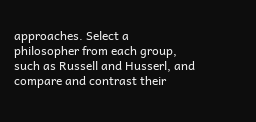approaches. Select a philosopher from each group, such as Russell and Husserl, and compare and contrast their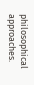philosophical approaches.